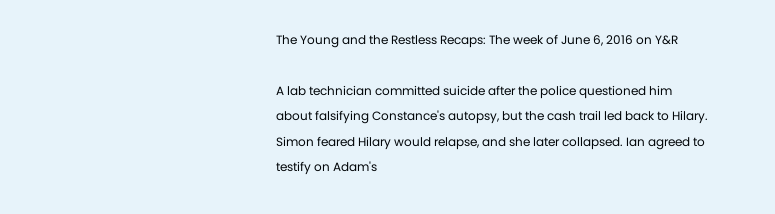The Young and the Restless Recaps: The week of June 6, 2016 on Y&R

A lab technician committed suicide after the police questioned him about falsifying Constance's autopsy, but the cash trail led back to Hilary. Simon feared Hilary would relapse, and she later collapsed. Ian agreed to testify on Adam's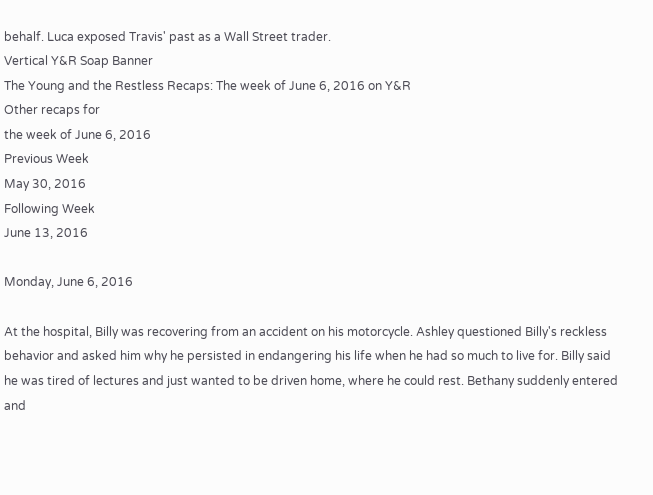behalf. Luca exposed Travis' past as a Wall Street trader.
Vertical Y&R Soap Banner
The Young and the Restless Recaps: The week of June 6, 2016 on Y&R
Other recaps for
the week of June 6, 2016
Previous Week
May 30, 2016
Following Week
June 13, 2016

Monday, June 6, 2016

At the hospital, Billy was recovering from an accident on his motorcycle. Ashley questioned Billy's reckless behavior and asked him why he persisted in endangering his life when he had so much to live for. Billy said he was tired of lectures and just wanted to be driven home, where he could rest. Bethany suddenly entered and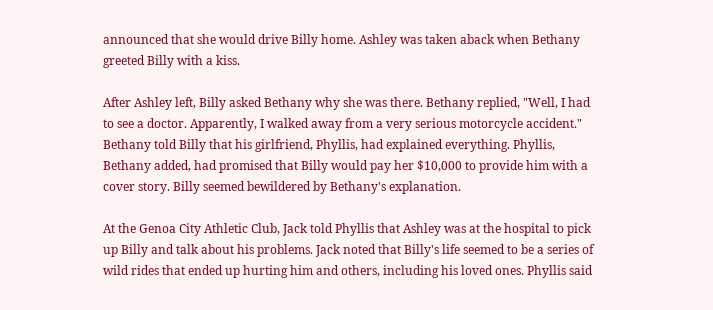announced that she would drive Billy home. Ashley was taken aback when Bethany greeted Billy with a kiss.

After Ashley left, Billy asked Bethany why she was there. Bethany replied, "Well, I had to see a doctor. Apparently, I walked away from a very serious motorcycle accident." Bethany told Billy that his girlfriend, Phyllis, had explained everything. Phyllis, Bethany added, had promised that Billy would pay her $10,000 to provide him with a cover story. Billy seemed bewildered by Bethany's explanation.

At the Genoa City Athletic Club, Jack told Phyllis that Ashley was at the hospital to pick up Billy and talk about his problems. Jack noted that Billy's life seemed to be a series of wild rides that ended up hurting him and others, including his loved ones. Phyllis said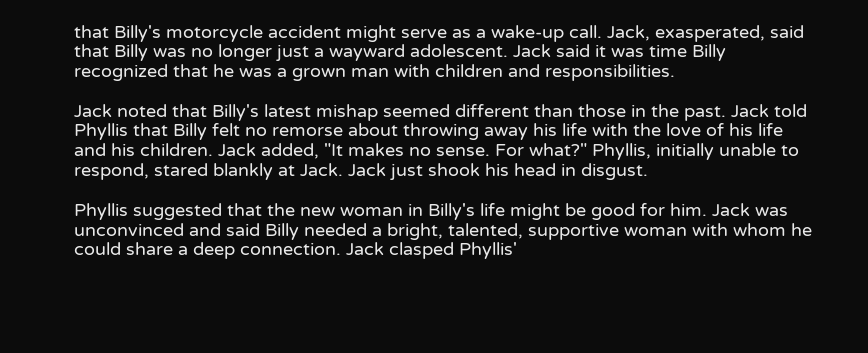that Billy's motorcycle accident might serve as a wake-up call. Jack, exasperated, said that Billy was no longer just a wayward adolescent. Jack said it was time Billy recognized that he was a grown man with children and responsibilities.

Jack noted that Billy's latest mishap seemed different than those in the past. Jack told Phyllis that Billy felt no remorse about throwing away his life with the love of his life and his children. Jack added, "It makes no sense. For what?" Phyllis, initially unable to respond, stared blankly at Jack. Jack just shook his head in disgust.

Phyllis suggested that the new woman in Billy's life might be good for him. Jack was unconvinced and said Billy needed a bright, talented, supportive woman with whom he could share a deep connection. Jack clasped Phyllis'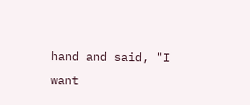hand and said, "I want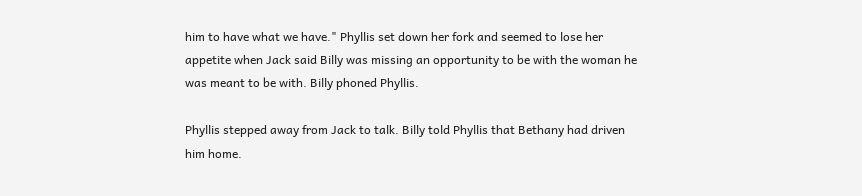him to have what we have." Phyllis set down her fork and seemed to lose her appetite when Jack said Billy was missing an opportunity to be with the woman he was meant to be with. Billy phoned Phyllis.

Phyllis stepped away from Jack to talk. Billy told Phyllis that Bethany had driven him home.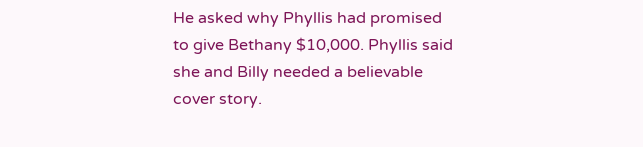He asked why Phyllis had promised to give Bethany $10,000. Phyllis said she and Billy needed a believable cover story.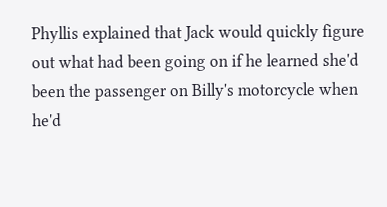Phyllis explained that Jack would quickly figure out what had been going on if he learned she'd been the passenger on Billy's motorcycle when he'd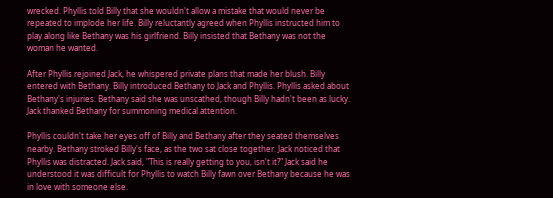wrecked. Phyllis told Billy that she wouldn't allow a mistake that would never be repeated to implode her life. Billy reluctantly agreed when Phyllis instructed him to play along like Bethany was his girlfriend. Billy insisted that Bethany was not the woman he wanted.

After Phyllis rejoined Jack, he whispered private plans that made her blush. Billy entered with Bethany. Billy introduced Bethany to Jack and Phyllis. Phyllis asked about Bethany's injuries. Bethany said she was unscathed, though Billy hadn't been as lucky. Jack thanked Bethany for summoning medical attention.

Phyllis couldn't take her eyes off of Billy and Bethany after they seated themselves nearby. Bethany stroked Billy's face, as the two sat close together. Jack noticed that Phyllis was distracted. Jack said, "This is really getting to you, isn't it?" Jack said he understood it was difficult for Phyllis to watch Billy fawn over Bethany because he was in love with someone else.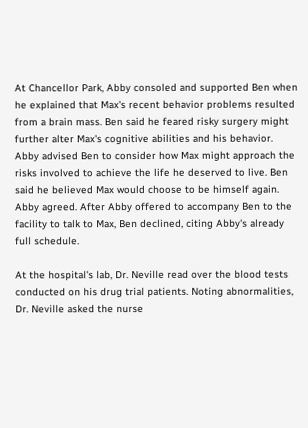At Chancellor Park, Abby consoled and supported Ben when he explained that Max's recent behavior problems resulted from a brain mass. Ben said he feared risky surgery might further alter Max's cognitive abilities and his behavior. Abby advised Ben to consider how Max might approach the risks involved to achieve the life he deserved to live. Ben said he believed Max would choose to be himself again. Abby agreed. After Abby offered to accompany Ben to the facility to talk to Max, Ben declined, citing Abby's already full schedule.

At the hospital's lab, Dr. Neville read over the blood tests conducted on his drug trial patients. Noting abnormalities, Dr. Neville asked the nurse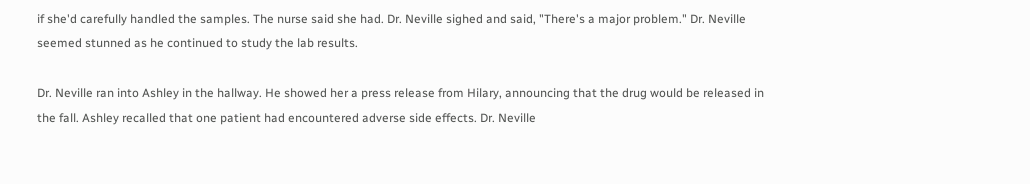if she'd carefully handled the samples. The nurse said she had. Dr. Neville sighed and said, "There's a major problem." Dr. Neville seemed stunned as he continued to study the lab results.

Dr. Neville ran into Ashley in the hallway. He showed her a press release from Hilary, announcing that the drug would be released in the fall. Ashley recalled that one patient had encountered adverse side effects. Dr. Neville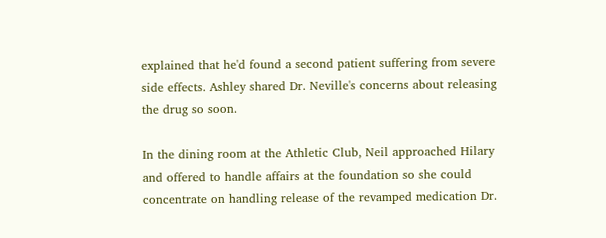explained that he'd found a second patient suffering from severe side effects. Ashley shared Dr. Neville's concerns about releasing the drug so soon.

In the dining room at the Athletic Club, Neil approached Hilary and offered to handle affairs at the foundation so she could concentrate on handling release of the revamped medication Dr.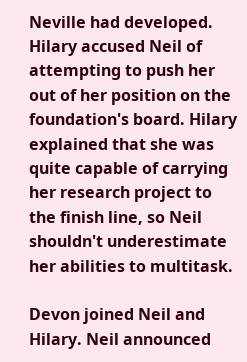Neville had developed. Hilary accused Neil of attempting to push her out of her position on the foundation's board. Hilary explained that she was quite capable of carrying her research project to the finish line, so Neil shouldn't underestimate her abilities to multitask.

Devon joined Neil and Hilary. Neil announced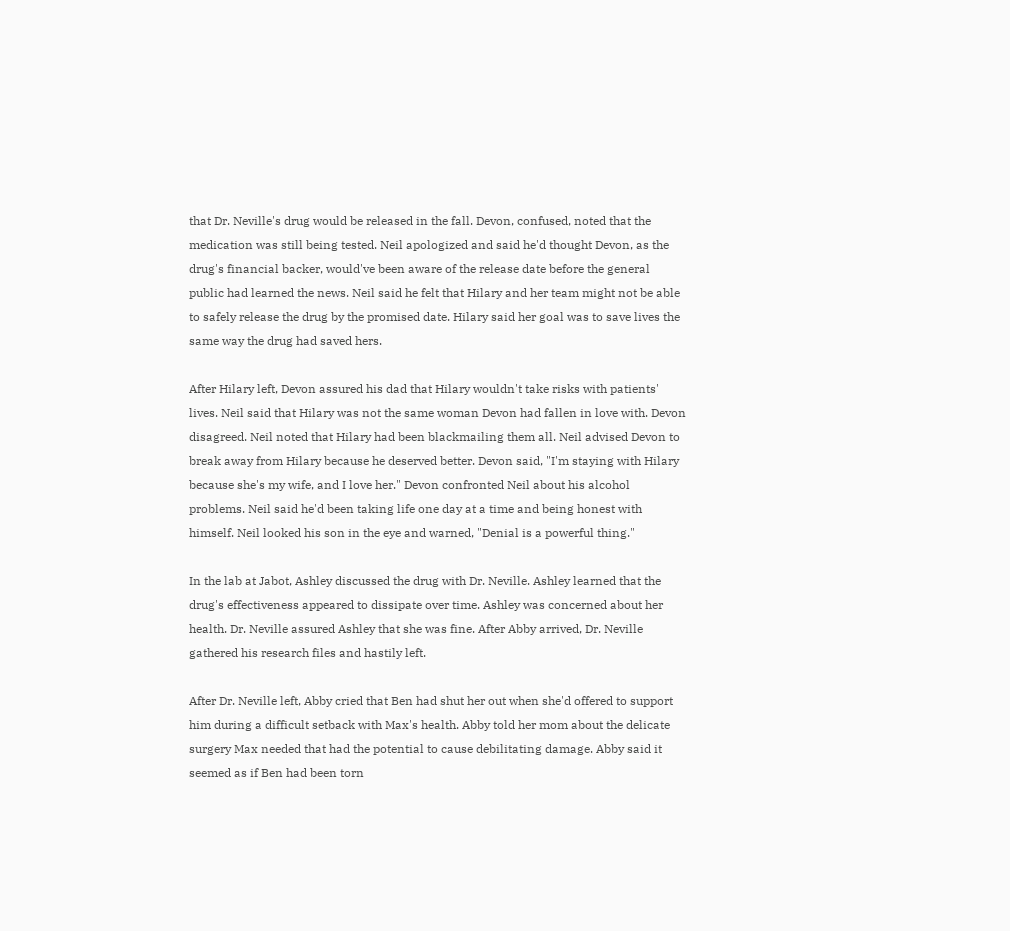that Dr. Neville's drug would be released in the fall. Devon, confused, noted that the medication was still being tested. Neil apologized and said he'd thought Devon, as the drug's financial backer, would've been aware of the release date before the general public had learned the news. Neil said he felt that Hilary and her team might not be able to safely release the drug by the promised date. Hilary said her goal was to save lives the same way the drug had saved hers.

After Hilary left, Devon assured his dad that Hilary wouldn't take risks with patients' lives. Neil said that Hilary was not the same woman Devon had fallen in love with. Devon disagreed. Neil noted that Hilary had been blackmailing them all. Neil advised Devon to break away from Hilary because he deserved better. Devon said, "I'm staying with Hilary because she's my wife, and I love her." Devon confronted Neil about his alcohol problems. Neil said he'd been taking life one day at a time and being honest with himself. Neil looked his son in the eye and warned, "Denial is a powerful thing."

In the lab at Jabot, Ashley discussed the drug with Dr. Neville. Ashley learned that the drug's effectiveness appeared to dissipate over time. Ashley was concerned about her health. Dr. Neville assured Ashley that she was fine. After Abby arrived, Dr. Neville gathered his research files and hastily left.

After Dr. Neville left, Abby cried that Ben had shut her out when she'd offered to support him during a difficult setback with Max's health. Abby told her mom about the delicate surgery Max needed that had the potential to cause debilitating damage. Abby said it seemed as if Ben had been torn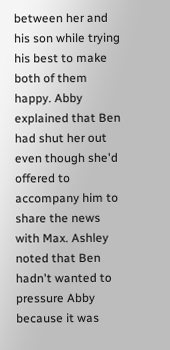between her and his son while trying his best to make both of them happy. Abby explained that Ben had shut her out even though she'd offered to accompany him to share the news with Max. Ashley noted that Ben hadn't wanted to pressure Abby because it was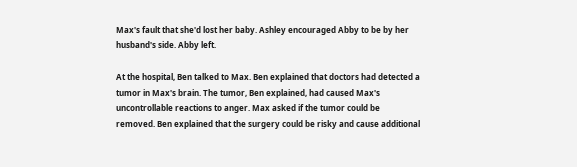Max's fault that she'd lost her baby. Ashley encouraged Abby to be by her husband's side. Abby left.

At the hospital, Ben talked to Max. Ben explained that doctors had detected a tumor in Max's brain. The tumor, Ben explained, had caused Max's uncontrollable reactions to anger. Max asked if the tumor could be removed. Ben explained that the surgery could be risky and cause additional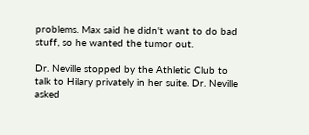problems. Max said he didn't want to do bad stuff, so he wanted the tumor out.

Dr. Neville stopped by the Athletic Club to talk to Hilary privately in her suite. Dr. Neville asked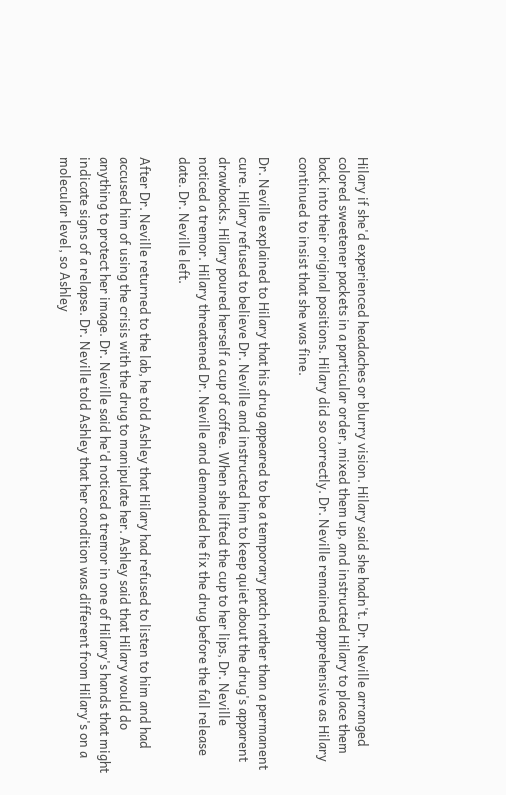Hilary if she'd experienced headaches or blurry vision. Hilary said she hadn't. Dr. Neville arranged colored sweetener packets in a particular order, mixed them up, and instructed Hilary to place them back into their original positions. Hilary did so correctly. Dr. Neville remained apprehensive as Hilary continued to insist that she was fine.

Dr. Neville explained to Hilary that his drug appeared to be a temporary patch rather than a permanent cure. Hilary refused to believe Dr. Neville and instructed him to keep quiet about the drug's apparent drawbacks. Hilary poured herself a cup of coffee. When she lifted the cup to her lips, Dr. Neville noticed a tremor. Hilary threatened Dr. Neville and demanded he fix the drug before the fall release date. Dr. Neville left.

After Dr. Neville returned to the lab, he told Ashley that Hilary had refused to listen to him and had accused him of using the crisis with the drug to manipulate her. Ashley said that Hilary would do anything to protect her image. Dr. Neville said he'd noticed a tremor in one of Hilary's hands that might indicate signs of a relapse. Dr. Neville told Ashley that her condition was different from Hilary's on a molecular level, so Ashley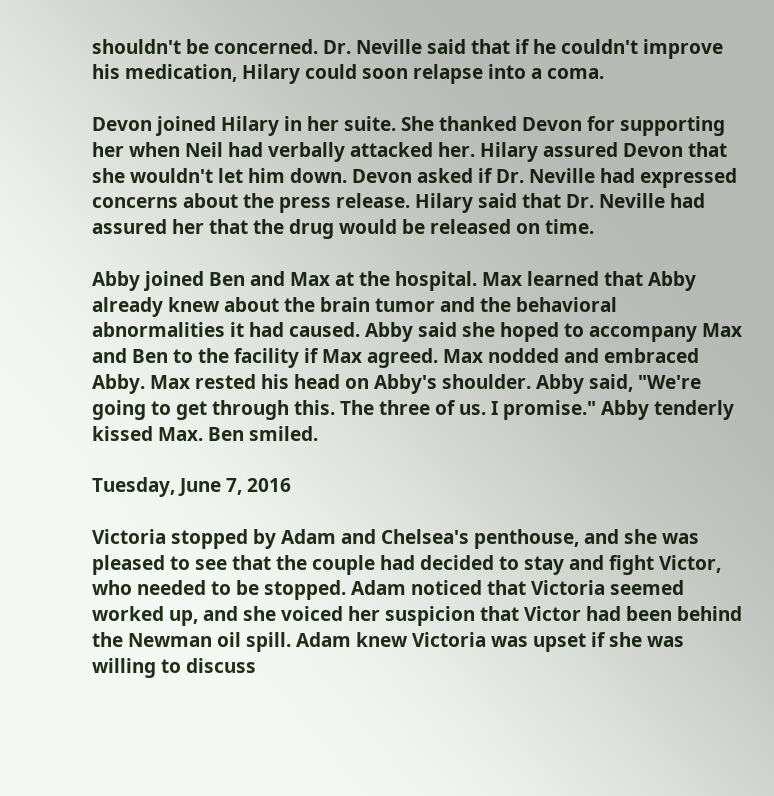shouldn't be concerned. Dr. Neville said that if he couldn't improve his medication, Hilary could soon relapse into a coma.

Devon joined Hilary in her suite. She thanked Devon for supporting her when Neil had verbally attacked her. Hilary assured Devon that she wouldn't let him down. Devon asked if Dr. Neville had expressed concerns about the press release. Hilary said that Dr. Neville had assured her that the drug would be released on time.

Abby joined Ben and Max at the hospital. Max learned that Abby already knew about the brain tumor and the behavioral abnormalities it had caused. Abby said she hoped to accompany Max and Ben to the facility if Max agreed. Max nodded and embraced Abby. Max rested his head on Abby's shoulder. Abby said, "We're going to get through this. The three of us. I promise." Abby tenderly kissed Max. Ben smiled.

Tuesday, June 7, 2016

Victoria stopped by Adam and Chelsea's penthouse, and she was pleased to see that the couple had decided to stay and fight Victor, who needed to be stopped. Adam noticed that Victoria seemed worked up, and she voiced her suspicion that Victor had been behind the Newman oil spill. Adam knew Victoria was upset if she was willing to discuss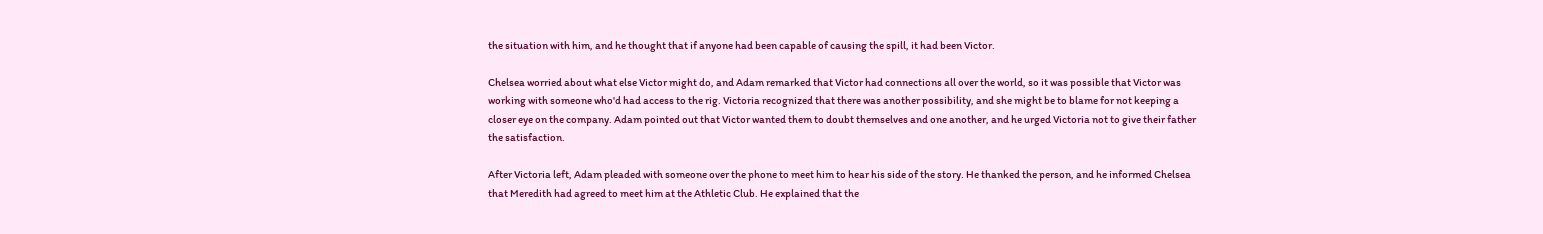the situation with him, and he thought that if anyone had been capable of causing the spill, it had been Victor.

Chelsea worried about what else Victor might do, and Adam remarked that Victor had connections all over the world, so it was possible that Victor was working with someone who'd had access to the rig. Victoria recognized that there was another possibility, and she might be to blame for not keeping a closer eye on the company. Adam pointed out that Victor wanted them to doubt themselves and one another, and he urged Victoria not to give their father the satisfaction.

After Victoria left, Adam pleaded with someone over the phone to meet him to hear his side of the story. He thanked the person, and he informed Chelsea that Meredith had agreed to meet him at the Athletic Club. He explained that the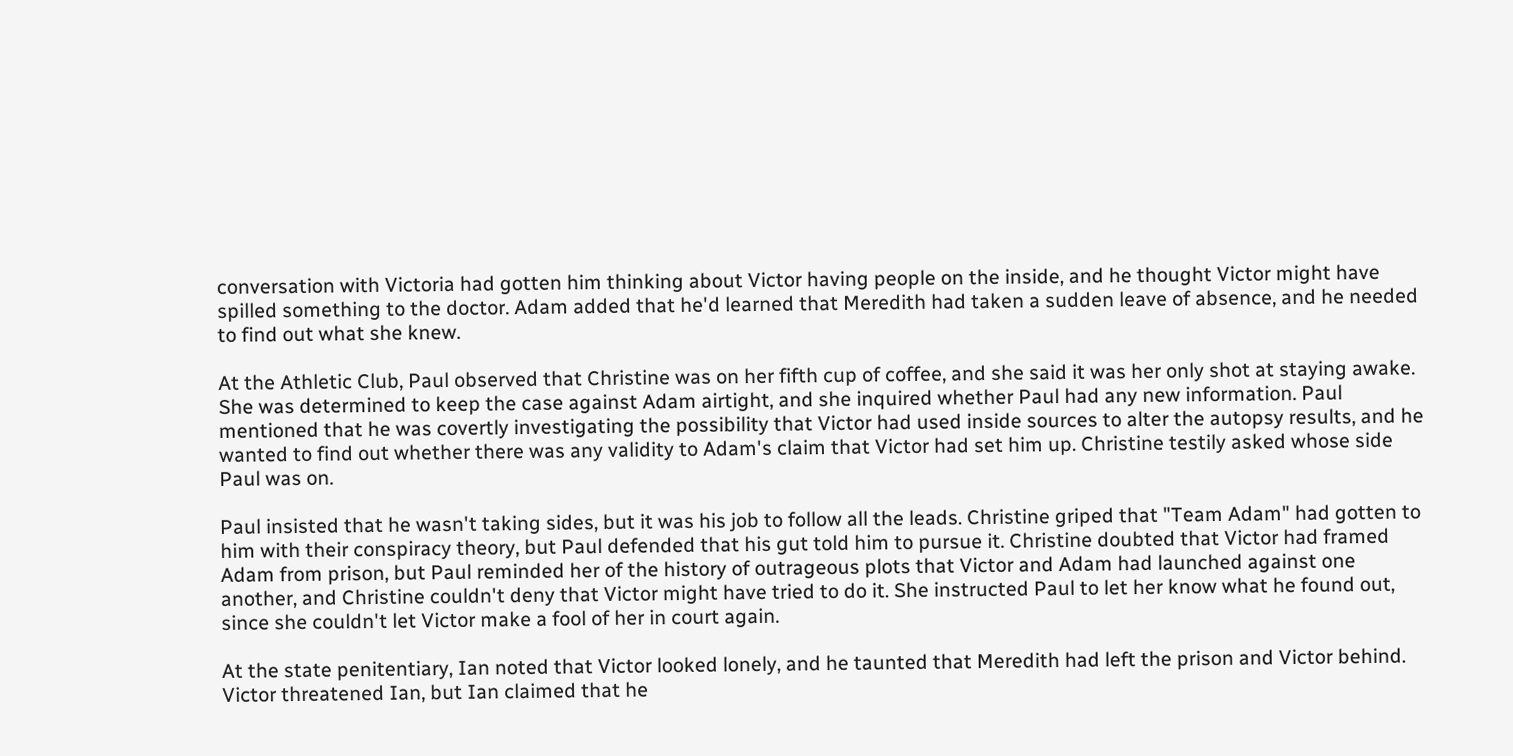conversation with Victoria had gotten him thinking about Victor having people on the inside, and he thought Victor might have spilled something to the doctor. Adam added that he'd learned that Meredith had taken a sudden leave of absence, and he needed to find out what she knew.

At the Athletic Club, Paul observed that Christine was on her fifth cup of coffee, and she said it was her only shot at staying awake. She was determined to keep the case against Adam airtight, and she inquired whether Paul had any new information. Paul mentioned that he was covertly investigating the possibility that Victor had used inside sources to alter the autopsy results, and he wanted to find out whether there was any validity to Adam's claim that Victor had set him up. Christine testily asked whose side Paul was on.

Paul insisted that he wasn't taking sides, but it was his job to follow all the leads. Christine griped that "Team Adam" had gotten to him with their conspiracy theory, but Paul defended that his gut told him to pursue it. Christine doubted that Victor had framed Adam from prison, but Paul reminded her of the history of outrageous plots that Victor and Adam had launched against one another, and Christine couldn't deny that Victor might have tried to do it. She instructed Paul to let her know what he found out, since she couldn't let Victor make a fool of her in court again.

At the state penitentiary, Ian noted that Victor looked lonely, and he taunted that Meredith had left the prison and Victor behind. Victor threatened Ian, but Ian claimed that he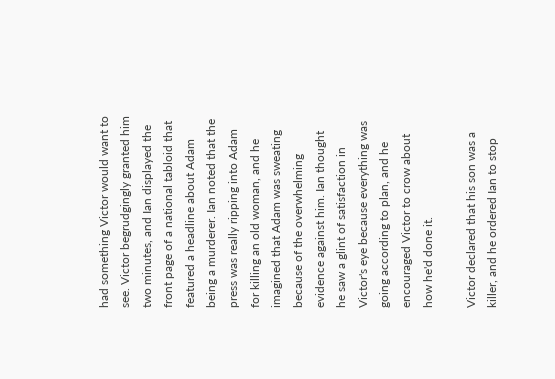had something Victor would want to see. Victor begrudgingly granted him two minutes, and Ian displayed the front page of a national tabloid that featured a headline about Adam being a murderer. Ian noted that the press was really ripping into Adam for killing an old woman, and he imagined that Adam was sweating because of the overwhelming evidence against him. Ian thought he saw a glint of satisfaction in Victor's eye because everything was going according to plan, and he encouraged Victor to crow about how he'd done it.

Victor declared that his son was a killer, and he ordered Ian to stop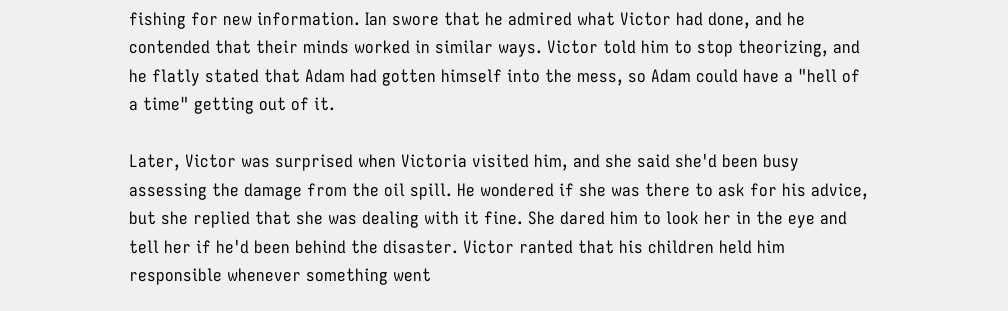fishing for new information. Ian swore that he admired what Victor had done, and he contended that their minds worked in similar ways. Victor told him to stop theorizing, and he flatly stated that Adam had gotten himself into the mess, so Adam could have a "hell of a time" getting out of it.

Later, Victor was surprised when Victoria visited him, and she said she'd been busy assessing the damage from the oil spill. He wondered if she was there to ask for his advice, but she replied that she was dealing with it fine. She dared him to look her in the eye and tell her if he'd been behind the disaster. Victor ranted that his children held him responsible whenever something went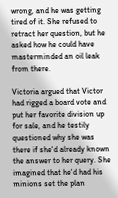wrong, and he was getting tired of it. She refused to retract her question, but he asked how he could have masterminded an oil leak from there.

Victoria argued that Victor had rigged a board vote and put her favorite division up for sale, and he testily questioned why she was there if she'd already known the answer to her query. She imagined that he'd had his minions set the plan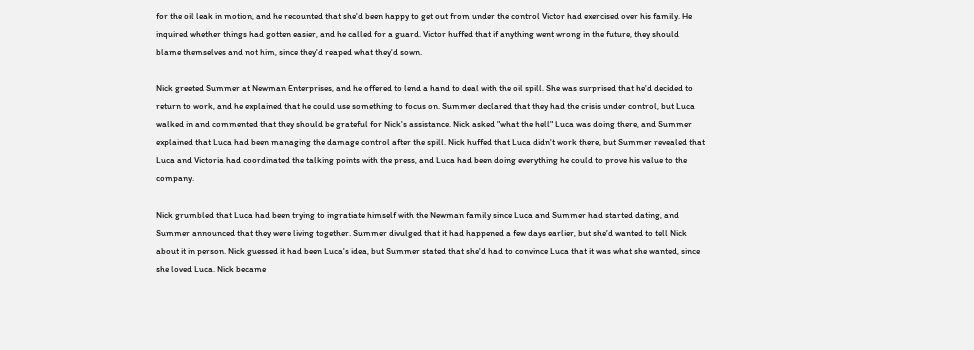for the oil leak in motion, and he recounted that she'd been happy to get out from under the control Victor had exercised over his family. He inquired whether things had gotten easier, and he called for a guard. Victor huffed that if anything went wrong in the future, they should blame themselves and not him, since they'd reaped what they'd sown.

Nick greeted Summer at Newman Enterprises, and he offered to lend a hand to deal with the oil spill. She was surprised that he'd decided to return to work, and he explained that he could use something to focus on. Summer declared that they had the crisis under control, but Luca walked in and commented that they should be grateful for Nick's assistance. Nick asked "what the hell" Luca was doing there, and Summer explained that Luca had been managing the damage control after the spill. Nick huffed that Luca didn't work there, but Summer revealed that Luca and Victoria had coordinated the talking points with the press, and Luca had been doing everything he could to prove his value to the company.

Nick grumbled that Luca had been trying to ingratiate himself with the Newman family since Luca and Summer had started dating, and Summer announced that they were living together. Summer divulged that it had happened a few days earlier, but she'd wanted to tell Nick about it in person. Nick guessed it had been Luca's idea, but Summer stated that she'd had to convince Luca that it was what she wanted, since she loved Luca. Nick became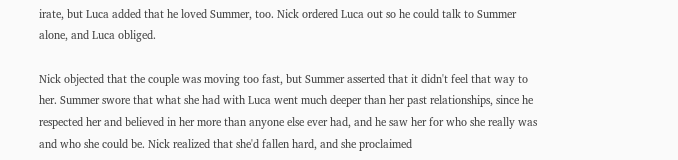irate, but Luca added that he loved Summer, too. Nick ordered Luca out so he could talk to Summer alone, and Luca obliged.

Nick objected that the couple was moving too fast, but Summer asserted that it didn't feel that way to her. Summer swore that what she had with Luca went much deeper than her past relationships, since he respected her and believed in her more than anyone else ever had, and he saw her for who she really was and who she could be. Nick realized that she'd fallen hard, and she proclaimed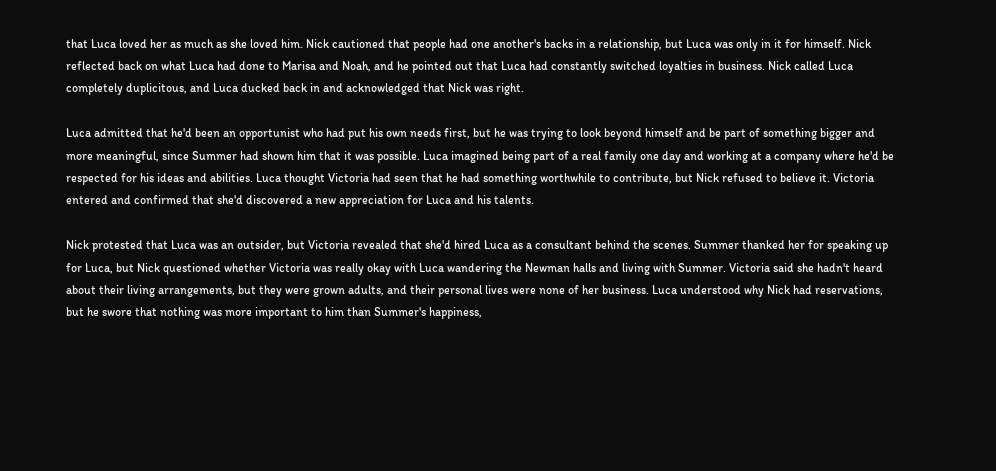that Luca loved her as much as she loved him. Nick cautioned that people had one another's backs in a relationship, but Luca was only in it for himself. Nick reflected back on what Luca had done to Marisa and Noah, and he pointed out that Luca had constantly switched loyalties in business. Nick called Luca completely duplicitous, and Luca ducked back in and acknowledged that Nick was right.

Luca admitted that he'd been an opportunist who had put his own needs first, but he was trying to look beyond himself and be part of something bigger and more meaningful, since Summer had shown him that it was possible. Luca imagined being part of a real family one day and working at a company where he'd be respected for his ideas and abilities. Luca thought Victoria had seen that he had something worthwhile to contribute, but Nick refused to believe it. Victoria entered and confirmed that she'd discovered a new appreciation for Luca and his talents.

Nick protested that Luca was an outsider, but Victoria revealed that she'd hired Luca as a consultant behind the scenes. Summer thanked her for speaking up for Luca, but Nick questioned whether Victoria was really okay with Luca wandering the Newman halls and living with Summer. Victoria said she hadn't heard about their living arrangements, but they were grown adults, and their personal lives were none of her business. Luca understood why Nick had reservations, but he swore that nothing was more important to him than Summer's happiness,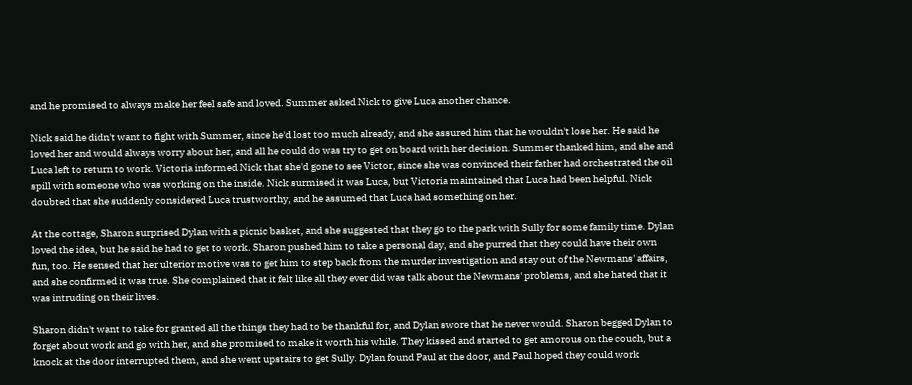and he promised to always make her feel safe and loved. Summer asked Nick to give Luca another chance.

Nick said he didn't want to fight with Summer, since he'd lost too much already, and she assured him that he wouldn't lose her. He said he loved her and would always worry about her, and all he could do was try to get on board with her decision. Summer thanked him, and she and Luca left to return to work. Victoria informed Nick that she'd gone to see Victor, since she was convinced their father had orchestrated the oil spill with someone who was working on the inside. Nick surmised it was Luca, but Victoria maintained that Luca had been helpful. Nick doubted that she suddenly considered Luca trustworthy, and he assumed that Luca had something on her.

At the cottage, Sharon surprised Dylan with a picnic basket, and she suggested that they go to the park with Sully for some family time. Dylan loved the idea, but he said he had to get to work. Sharon pushed him to take a personal day, and she purred that they could have their own fun, too. He sensed that her ulterior motive was to get him to step back from the murder investigation and stay out of the Newmans' affairs, and she confirmed it was true. She complained that it felt like all they ever did was talk about the Newmans' problems, and she hated that it was intruding on their lives.

Sharon didn't want to take for granted all the things they had to be thankful for, and Dylan swore that he never would. Sharon begged Dylan to forget about work and go with her, and she promised to make it worth his while. They kissed and started to get amorous on the couch, but a knock at the door interrupted them, and she went upstairs to get Sully. Dylan found Paul at the door, and Paul hoped they could work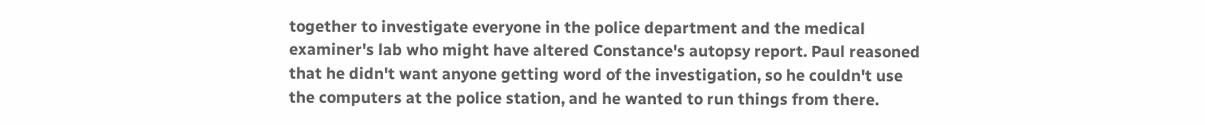together to investigate everyone in the police department and the medical examiner's lab who might have altered Constance's autopsy report. Paul reasoned that he didn't want anyone getting word of the investigation, so he couldn't use the computers at the police station, and he wanted to run things from there.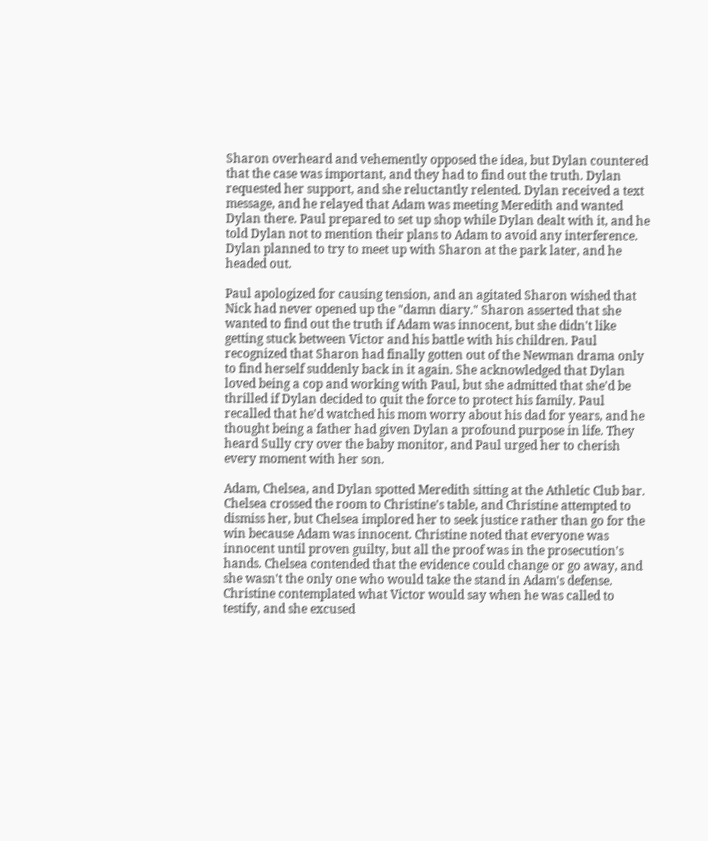Sharon overheard and vehemently opposed the idea, but Dylan countered that the case was important, and they had to find out the truth. Dylan requested her support, and she reluctantly relented. Dylan received a text message, and he relayed that Adam was meeting Meredith and wanted Dylan there. Paul prepared to set up shop while Dylan dealt with it, and he told Dylan not to mention their plans to Adam to avoid any interference. Dylan planned to try to meet up with Sharon at the park later, and he headed out.

Paul apologized for causing tension, and an agitated Sharon wished that Nick had never opened up the "damn diary." Sharon asserted that she wanted to find out the truth if Adam was innocent, but she didn't like getting stuck between Victor and his battle with his children. Paul recognized that Sharon had finally gotten out of the Newman drama only to find herself suddenly back in it again. She acknowledged that Dylan loved being a cop and working with Paul, but she admitted that she'd be thrilled if Dylan decided to quit the force to protect his family. Paul recalled that he'd watched his mom worry about his dad for years, and he thought being a father had given Dylan a profound purpose in life. They heard Sully cry over the baby monitor, and Paul urged her to cherish every moment with her son.

Adam, Chelsea, and Dylan spotted Meredith sitting at the Athletic Club bar. Chelsea crossed the room to Christine's table, and Christine attempted to dismiss her, but Chelsea implored her to seek justice rather than go for the win because Adam was innocent. Christine noted that everyone was innocent until proven guilty, but all the proof was in the prosecution's hands. Chelsea contended that the evidence could change or go away, and she wasn't the only one who would take the stand in Adam's defense. Christine contemplated what Victor would say when he was called to testify, and she excused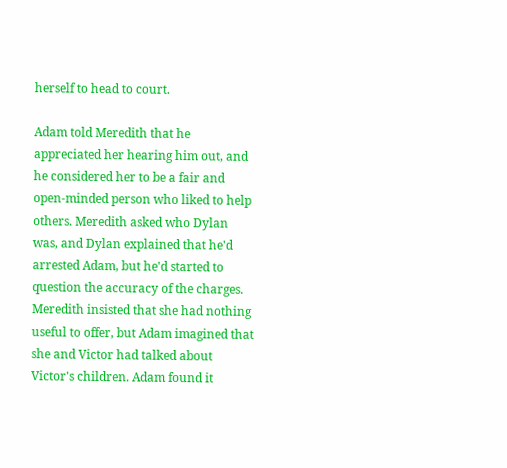herself to head to court.

Adam told Meredith that he appreciated her hearing him out, and he considered her to be a fair and open-minded person who liked to help others. Meredith asked who Dylan was, and Dylan explained that he'd arrested Adam, but he'd started to question the accuracy of the charges. Meredith insisted that she had nothing useful to offer, but Adam imagined that she and Victor had talked about Victor's children. Adam found it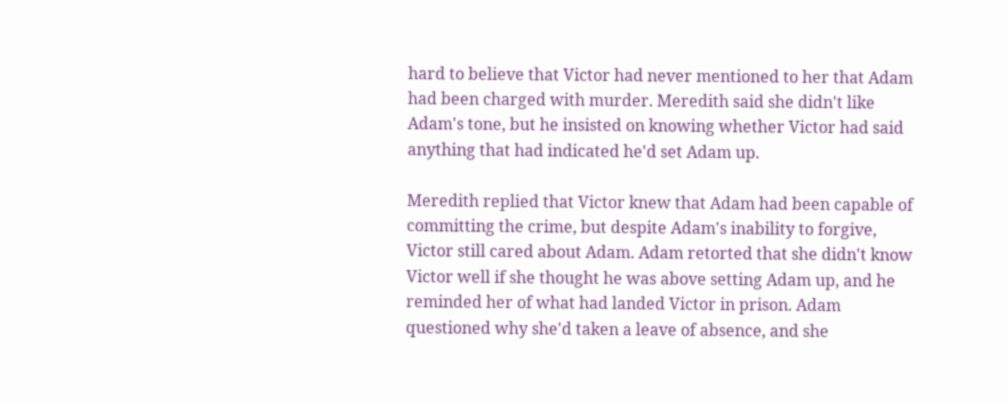hard to believe that Victor had never mentioned to her that Adam had been charged with murder. Meredith said she didn't like Adam's tone, but he insisted on knowing whether Victor had said anything that had indicated he'd set Adam up.

Meredith replied that Victor knew that Adam had been capable of committing the crime, but despite Adam's inability to forgive, Victor still cared about Adam. Adam retorted that she didn't know Victor well if she thought he was above setting Adam up, and he reminded her of what had landed Victor in prison. Adam questioned why she'd taken a leave of absence, and she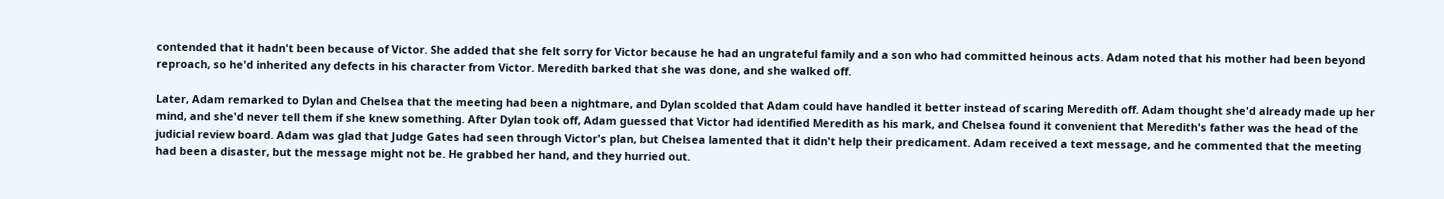contended that it hadn't been because of Victor. She added that she felt sorry for Victor because he had an ungrateful family and a son who had committed heinous acts. Adam noted that his mother had been beyond reproach, so he'd inherited any defects in his character from Victor. Meredith barked that she was done, and she walked off.

Later, Adam remarked to Dylan and Chelsea that the meeting had been a nightmare, and Dylan scolded that Adam could have handled it better instead of scaring Meredith off. Adam thought she'd already made up her mind, and she'd never tell them if she knew something. After Dylan took off, Adam guessed that Victor had identified Meredith as his mark, and Chelsea found it convenient that Meredith's father was the head of the judicial review board. Adam was glad that Judge Gates had seen through Victor's plan, but Chelsea lamented that it didn't help their predicament. Adam received a text message, and he commented that the meeting had been a disaster, but the message might not be. He grabbed her hand, and they hurried out.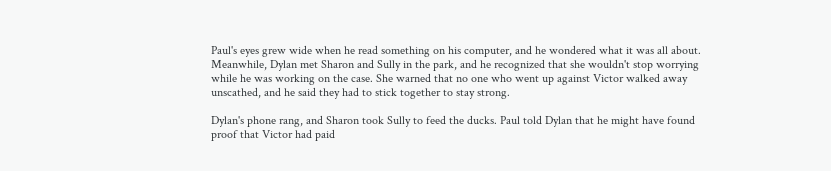Paul's eyes grew wide when he read something on his computer, and he wondered what it was all about. Meanwhile, Dylan met Sharon and Sully in the park, and he recognized that she wouldn't stop worrying while he was working on the case. She warned that no one who went up against Victor walked away unscathed, and he said they had to stick together to stay strong.

Dylan's phone rang, and Sharon took Sully to feed the ducks. Paul told Dylan that he might have found proof that Victor had paid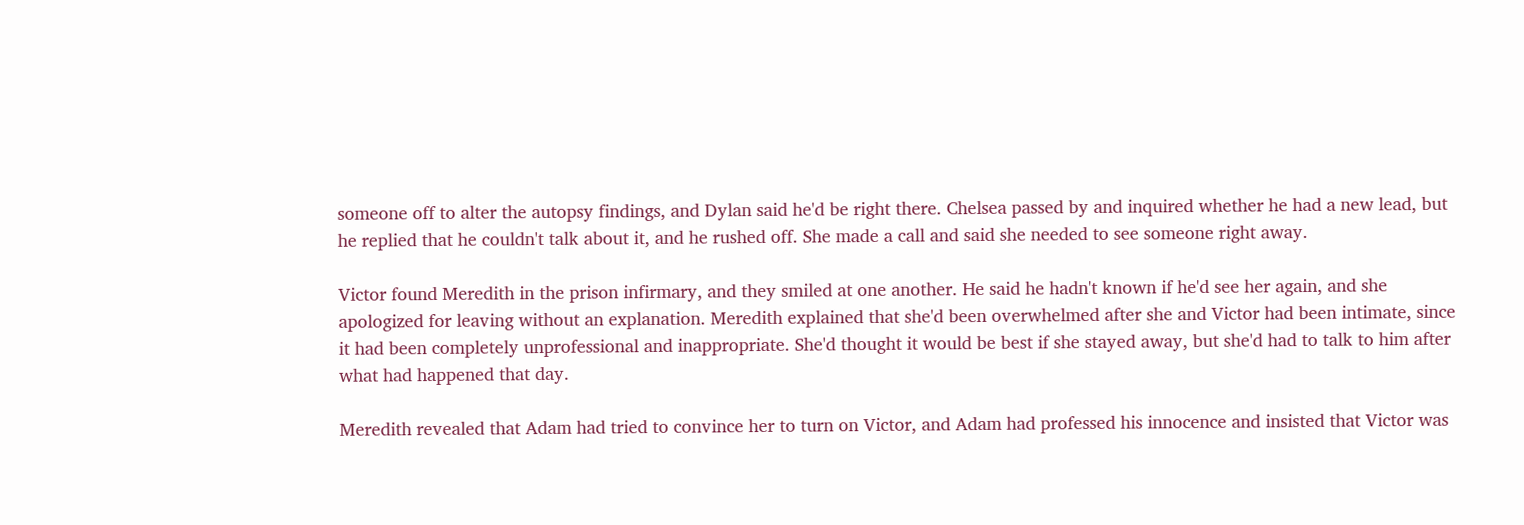someone off to alter the autopsy findings, and Dylan said he'd be right there. Chelsea passed by and inquired whether he had a new lead, but he replied that he couldn't talk about it, and he rushed off. She made a call and said she needed to see someone right away.

Victor found Meredith in the prison infirmary, and they smiled at one another. He said he hadn't known if he'd see her again, and she apologized for leaving without an explanation. Meredith explained that she'd been overwhelmed after she and Victor had been intimate, since it had been completely unprofessional and inappropriate. She'd thought it would be best if she stayed away, but she'd had to talk to him after what had happened that day.

Meredith revealed that Adam had tried to convince her to turn on Victor, and Adam had professed his innocence and insisted that Victor was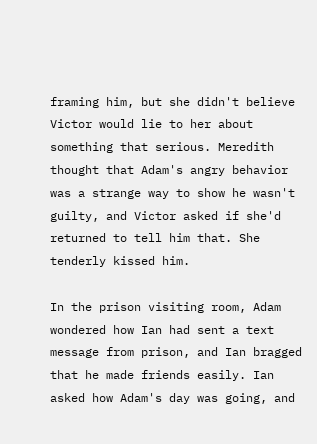framing him, but she didn't believe Victor would lie to her about something that serious. Meredith thought that Adam's angry behavior was a strange way to show he wasn't guilty, and Victor asked if she'd returned to tell him that. She tenderly kissed him.

In the prison visiting room, Adam wondered how Ian had sent a text message from prison, and Ian bragged that he made friends easily. Ian asked how Adam's day was going, and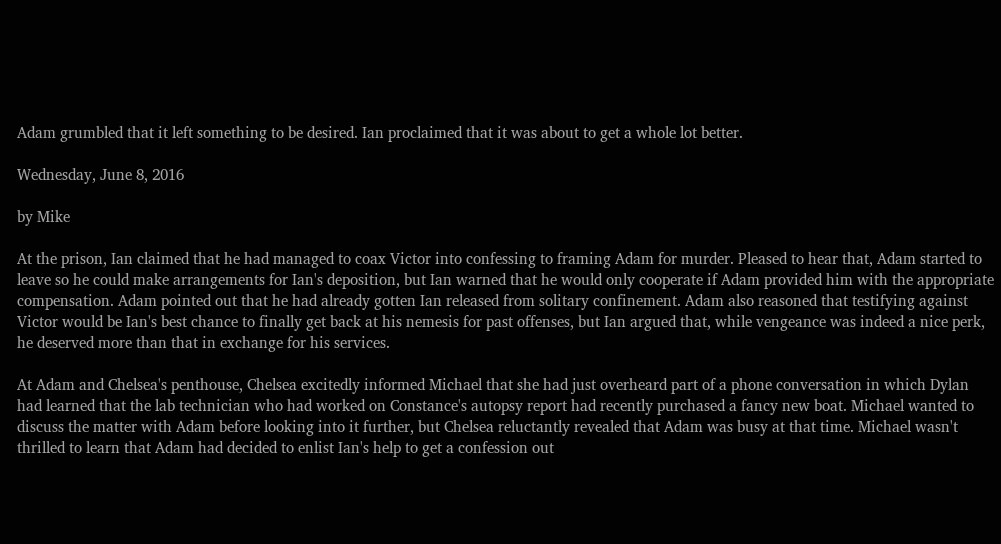Adam grumbled that it left something to be desired. Ian proclaimed that it was about to get a whole lot better.

Wednesday, June 8, 2016

by Mike

At the prison, Ian claimed that he had managed to coax Victor into confessing to framing Adam for murder. Pleased to hear that, Adam started to leave so he could make arrangements for Ian's deposition, but Ian warned that he would only cooperate if Adam provided him with the appropriate compensation. Adam pointed out that he had already gotten Ian released from solitary confinement. Adam also reasoned that testifying against Victor would be Ian's best chance to finally get back at his nemesis for past offenses, but Ian argued that, while vengeance was indeed a nice perk, he deserved more than that in exchange for his services.

At Adam and Chelsea's penthouse, Chelsea excitedly informed Michael that she had just overheard part of a phone conversation in which Dylan had learned that the lab technician who had worked on Constance's autopsy report had recently purchased a fancy new boat. Michael wanted to discuss the matter with Adam before looking into it further, but Chelsea reluctantly revealed that Adam was busy at that time. Michael wasn't thrilled to learn that Adam had decided to enlist Ian's help to get a confession out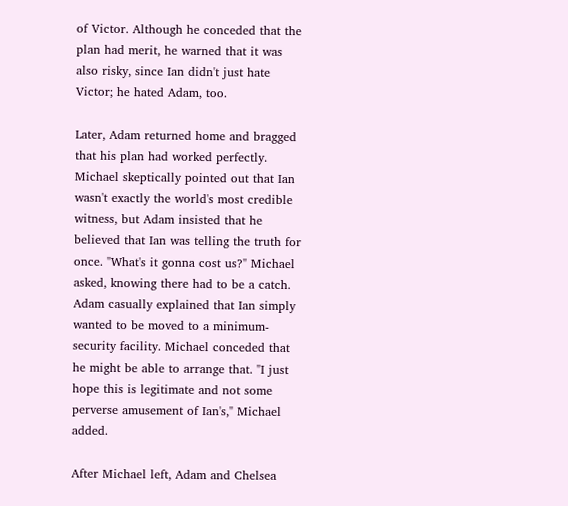of Victor. Although he conceded that the plan had merit, he warned that it was also risky, since Ian didn't just hate Victor; he hated Adam, too.

Later, Adam returned home and bragged that his plan had worked perfectly. Michael skeptically pointed out that Ian wasn't exactly the world's most credible witness, but Adam insisted that he believed that Ian was telling the truth for once. "What's it gonna cost us?" Michael asked, knowing there had to be a catch. Adam casually explained that Ian simply wanted to be moved to a minimum-security facility. Michael conceded that he might be able to arrange that. "I just hope this is legitimate and not some perverse amusement of Ian's," Michael added.

After Michael left, Adam and Chelsea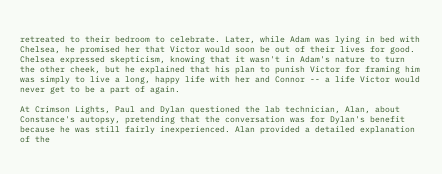retreated to their bedroom to celebrate. Later, while Adam was lying in bed with Chelsea, he promised her that Victor would soon be out of their lives for good. Chelsea expressed skepticism, knowing that it wasn't in Adam's nature to turn the other cheek, but he explained that his plan to punish Victor for framing him was simply to live a long, happy life with her and Connor -- a life Victor would never get to be a part of again.

At Crimson Lights, Paul and Dylan questioned the lab technician, Alan, about Constance's autopsy, pretending that the conversation was for Dylan's benefit because he was still fairly inexperienced. Alan provided a detailed explanation of the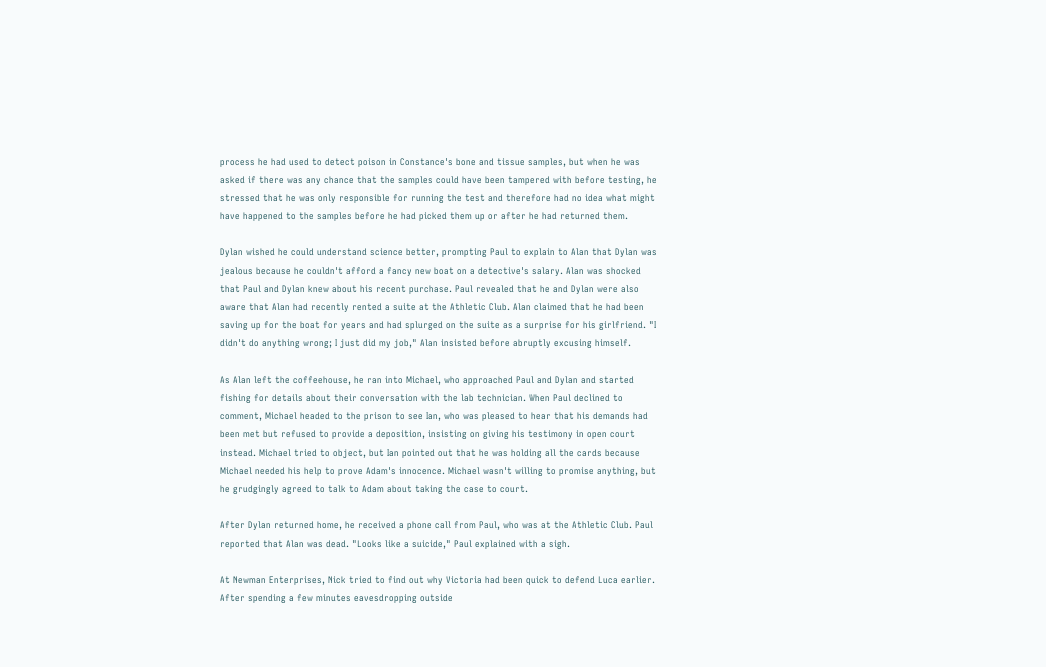process he had used to detect poison in Constance's bone and tissue samples, but when he was asked if there was any chance that the samples could have been tampered with before testing, he stressed that he was only responsible for running the test and therefore had no idea what might have happened to the samples before he had picked them up or after he had returned them.

Dylan wished he could understand science better, prompting Paul to explain to Alan that Dylan was jealous because he couldn't afford a fancy new boat on a detective's salary. Alan was shocked that Paul and Dylan knew about his recent purchase. Paul revealed that he and Dylan were also aware that Alan had recently rented a suite at the Athletic Club. Alan claimed that he had been saving up for the boat for years and had splurged on the suite as a surprise for his girlfriend. "I didn't do anything wrong; I just did my job," Alan insisted before abruptly excusing himself.

As Alan left the coffeehouse, he ran into Michael, who approached Paul and Dylan and started fishing for details about their conversation with the lab technician. When Paul declined to comment, Michael headed to the prison to see Ian, who was pleased to hear that his demands had been met but refused to provide a deposition, insisting on giving his testimony in open court instead. Michael tried to object, but Ian pointed out that he was holding all the cards because Michael needed his help to prove Adam's innocence. Michael wasn't willing to promise anything, but he grudgingly agreed to talk to Adam about taking the case to court.

After Dylan returned home, he received a phone call from Paul, who was at the Athletic Club. Paul reported that Alan was dead. "Looks like a suicide," Paul explained with a sigh.

At Newman Enterprises, Nick tried to find out why Victoria had been quick to defend Luca earlier. After spending a few minutes eavesdropping outside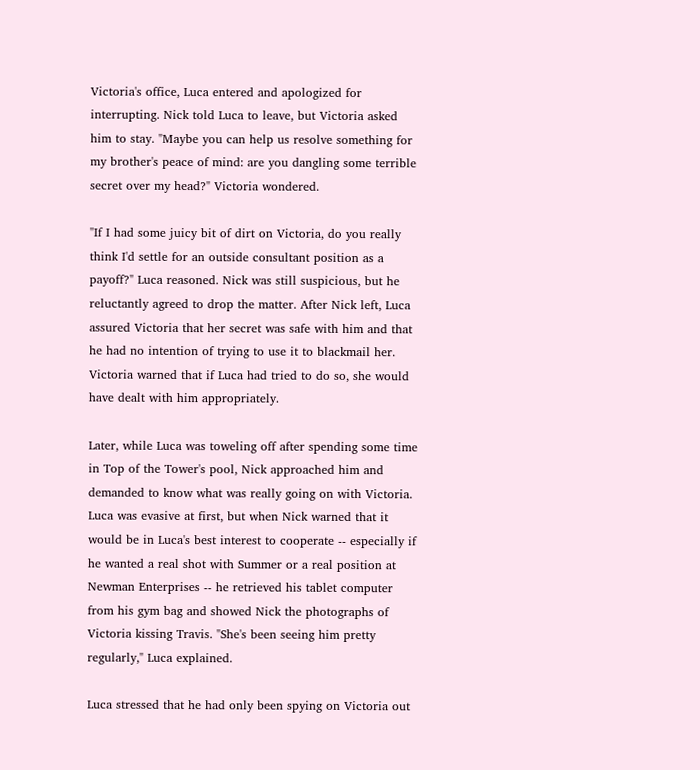Victoria's office, Luca entered and apologized for interrupting. Nick told Luca to leave, but Victoria asked him to stay. "Maybe you can help us resolve something for my brother's peace of mind: are you dangling some terrible secret over my head?" Victoria wondered.

"If I had some juicy bit of dirt on Victoria, do you really think I'd settle for an outside consultant position as a payoff?" Luca reasoned. Nick was still suspicious, but he reluctantly agreed to drop the matter. After Nick left, Luca assured Victoria that her secret was safe with him and that he had no intention of trying to use it to blackmail her. Victoria warned that if Luca had tried to do so, she would have dealt with him appropriately.

Later, while Luca was toweling off after spending some time in Top of the Tower's pool, Nick approached him and demanded to know what was really going on with Victoria. Luca was evasive at first, but when Nick warned that it would be in Luca's best interest to cooperate -- especially if he wanted a real shot with Summer or a real position at Newman Enterprises -- he retrieved his tablet computer from his gym bag and showed Nick the photographs of Victoria kissing Travis. "She's been seeing him pretty regularly," Luca explained.

Luca stressed that he had only been spying on Victoria out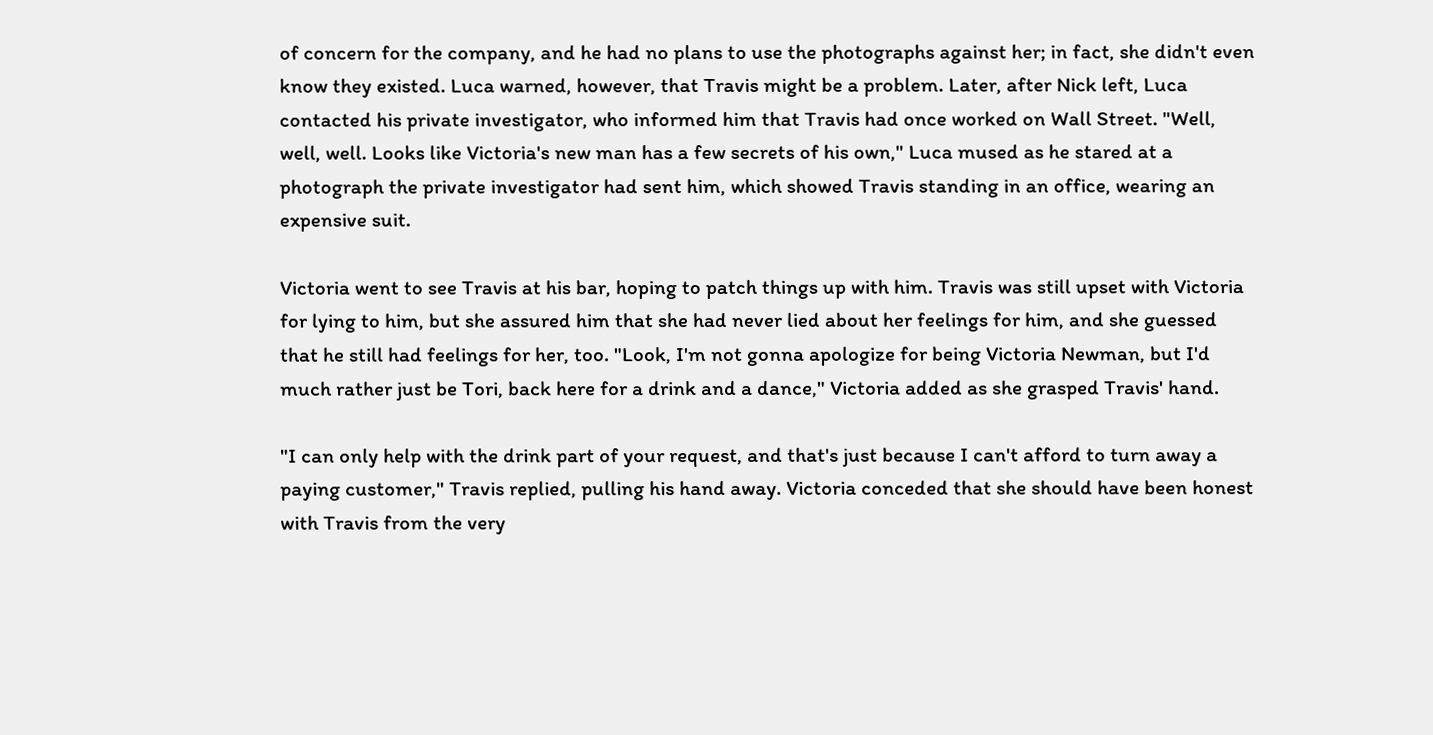of concern for the company, and he had no plans to use the photographs against her; in fact, she didn't even know they existed. Luca warned, however, that Travis might be a problem. Later, after Nick left, Luca contacted his private investigator, who informed him that Travis had once worked on Wall Street. "Well, well, well. Looks like Victoria's new man has a few secrets of his own," Luca mused as he stared at a photograph the private investigator had sent him, which showed Travis standing in an office, wearing an expensive suit.

Victoria went to see Travis at his bar, hoping to patch things up with him. Travis was still upset with Victoria for lying to him, but she assured him that she had never lied about her feelings for him, and she guessed that he still had feelings for her, too. "Look, I'm not gonna apologize for being Victoria Newman, but I'd much rather just be Tori, back here for a drink and a dance," Victoria added as she grasped Travis' hand.

"I can only help with the drink part of your request, and that's just because I can't afford to turn away a paying customer," Travis replied, pulling his hand away. Victoria conceded that she should have been honest with Travis from the very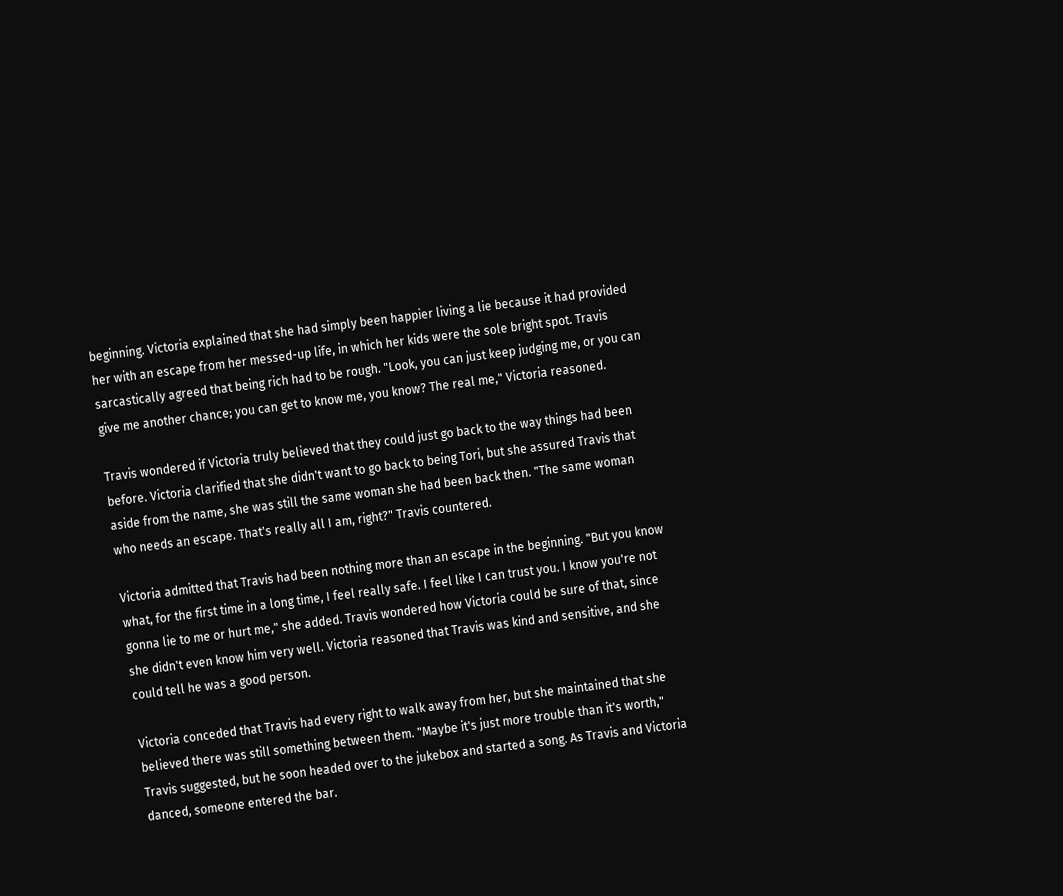beginning. Victoria explained that she had simply been happier living a lie because it had provided her with an escape from her messed-up life, in which her kids were the sole bright spot. Travis sarcastically agreed that being rich had to be rough. "Look, you can just keep judging me, or you can give me another chance; you can get to know me, you know? The real me," Victoria reasoned.

Travis wondered if Victoria truly believed that they could just go back to the way things had been before. Victoria clarified that she didn't want to go back to being Tori, but she assured Travis that aside from the name, she was still the same woman she had been back then. "The same woman who needs an escape. That's really all I am, right?" Travis countered.

Victoria admitted that Travis had been nothing more than an escape in the beginning. "But you know what, for the first time in a long time, I feel really safe. I feel like I can trust you. I know you're not gonna lie to me or hurt me," she added. Travis wondered how Victoria could be sure of that, since she didn't even know him very well. Victoria reasoned that Travis was kind and sensitive, and she could tell he was a good person.

Victoria conceded that Travis had every right to walk away from her, but she maintained that she believed there was still something between them. "Maybe it's just more trouble than it's worth," Travis suggested, but he soon headed over to the jukebox and started a song. As Travis and Victoria danced, someone entered the bar.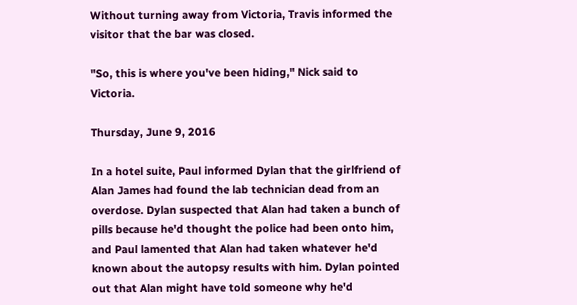Without turning away from Victoria, Travis informed the visitor that the bar was closed.

"So, this is where you've been hiding," Nick said to Victoria.

Thursday, June 9, 2016

In a hotel suite, Paul informed Dylan that the girlfriend of Alan James had found the lab technician dead from an overdose. Dylan suspected that Alan had taken a bunch of pills because he'd thought the police had been onto him, and Paul lamented that Alan had taken whatever he'd known about the autopsy results with him. Dylan pointed out that Alan might have told someone why he'd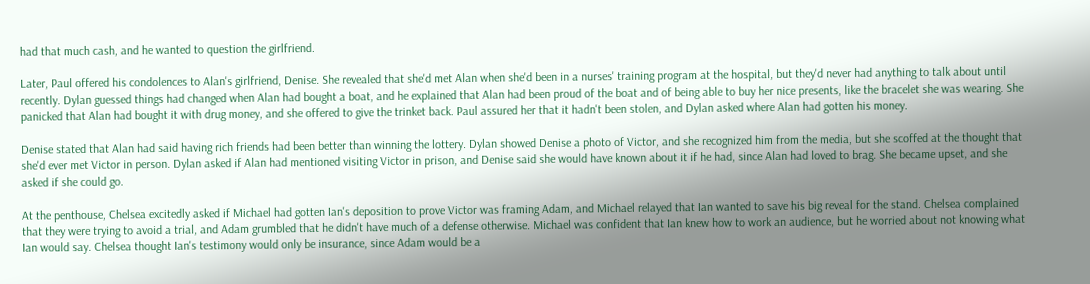had that much cash, and he wanted to question the girlfriend.

Later, Paul offered his condolences to Alan's girlfriend, Denise. She revealed that she'd met Alan when she'd been in a nurses' training program at the hospital, but they'd never had anything to talk about until recently. Dylan guessed things had changed when Alan had bought a boat, and he explained that Alan had been proud of the boat and of being able to buy her nice presents, like the bracelet she was wearing. She panicked that Alan had bought it with drug money, and she offered to give the trinket back. Paul assured her that it hadn't been stolen, and Dylan asked where Alan had gotten his money.

Denise stated that Alan had said having rich friends had been better than winning the lottery. Dylan showed Denise a photo of Victor, and she recognized him from the media, but she scoffed at the thought that she'd ever met Victor in person. Dylan asked if Alan had mentioned visiting Victor in prison, and Denise said she would have known about it if he had, since Alan had loved to brag. She became upset, and she asked if she could go.

At the penthouse, Chelsea excitedly asked if Michael had gotten Ian's deposition to prove Victor was framing Adam, and Michael relayed that Ian wanted to save his big reveal for the stand. Chelsea complained that they were trying to avoid a trial, and Adam grumbled that he didn't have much of a defense otherwise. Michael was confident that Ian knew how to work an audience, but he worried about not knowing what Ian would say. Chelsea thought Ian's testimony would only be insurance, since Adam would be a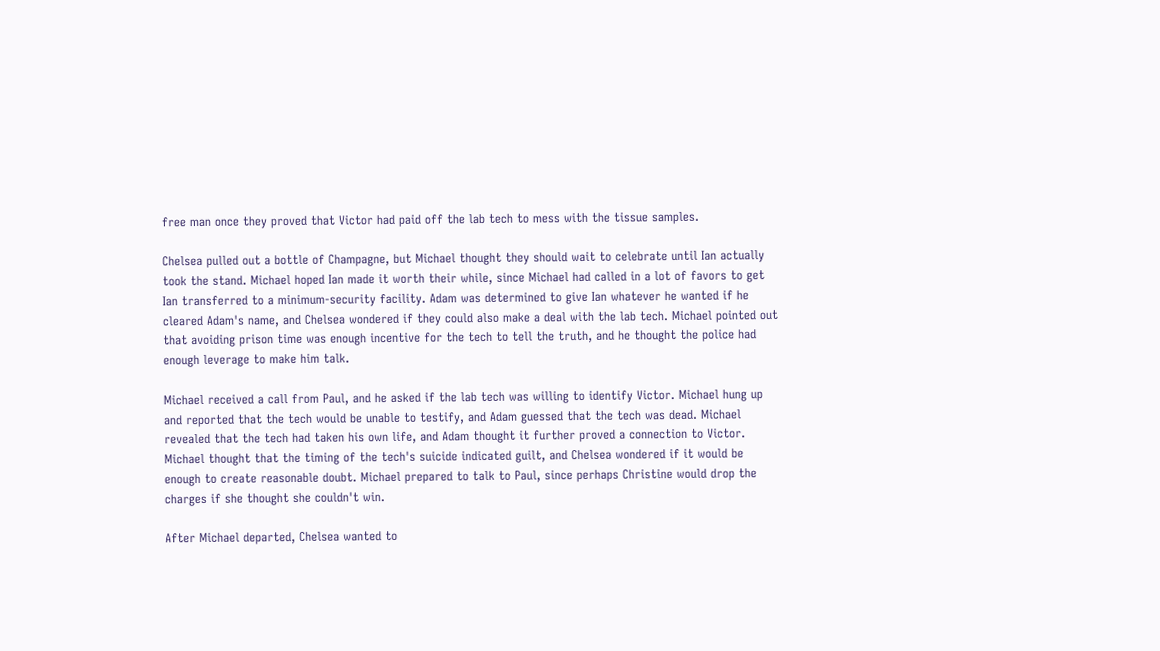free man once they proved that Victor had paid off the lab tech to mess with the tissue samples.

Chelsea pulled out a bottle of Champagne, but Michael thought they should wait to celebrate until Ian actually took the stand. Michael hoped Ian made it worth their while, since Michael had called in a lot of favors to get Ian transferred to a minimum-security facility. Adam was determined to give Ian whatever he wanted if he cleared Adam's name, and Chelsea wondered if they could also make a deal with the lab tech. Michael pointed out that avoiding prison time was enough incentive for the tech to tell the truth, and he thought the police had enough leverage to make him talk.

Michael received a call from Paul, and he asked if the lab tech was willing to identify Victor. Michael hung up and reported that the tech would be unable to testify, and Adam guessed that the tech was dead. Michael revealed that the tech had taken his own life, and Adam thought it further proved a connection to Victor. Michael thought that the timing of the tech's suicide indicated guilt, and Chelsea wondered if it would be enough to create reasonable doubt. Michael prepared to talk to Paul, since perhaps Christine would drop the charges if she thought she couldn't win.

After Michael departed, Chelsea wanted to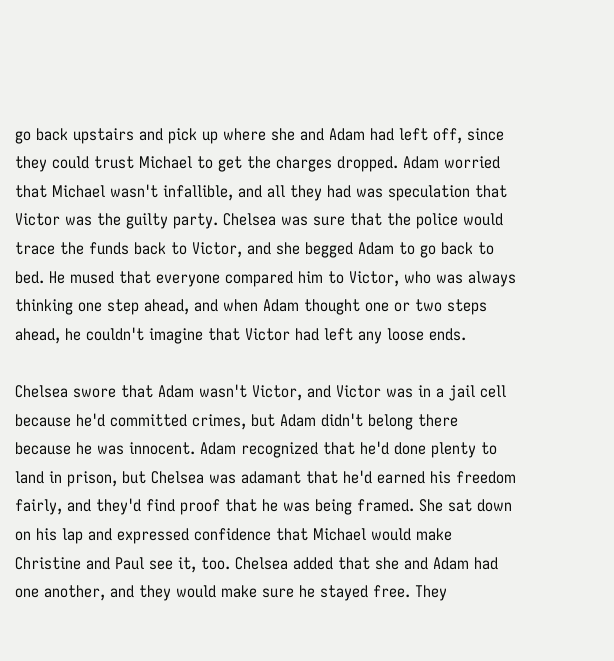go back upstairs and pick up where she and Adam had left off, since they could trust Michael to get the charges dropped. Adam worried that Michael wasn't infallible, and all they had was speculation that Victor was the guilty party. Chelsea was sure that the police would trace the funds back to Victor, and she begged Adam to go back to bed. He mused that everyone compared him to Victor, who was always thinking one step ahead, and when Adam thought one or two steps ahead, he couldn't imagine that Victor had left any loose ends.

Chelsea swore that Adam wasn't Victor, and Victor was in a jail cell because he'd committed crimes, but Adam didn't belong there because he was innocent. Adam recognized that he'd done plenty to land in prison, but Chelsea was adamant that he'd earned his freedom fairly, and they'd find proof that he was being framed. She sat down on his lap and expressed confidence that Michael would make Christine and Paul see it, too. Chelsea added that she and Adam had one another, and they would make sure he stayed free. They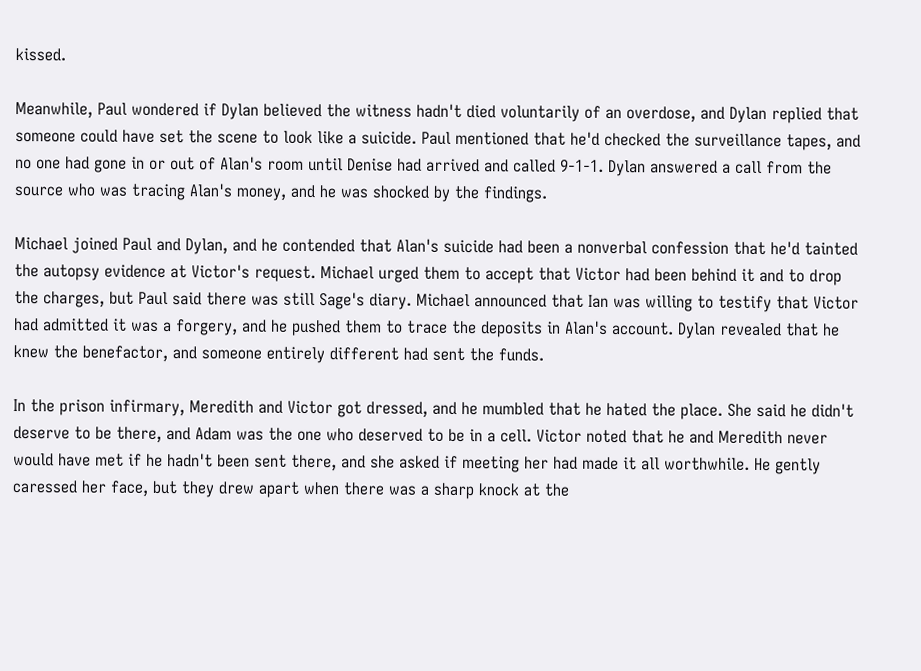kissed.

Meanwhile, Paul wondered if Dylan believed the witness hadn't died voluntarily of an overdose, and Dylan replied that someone could have set the scene to look like a suicide. Paul mentioned that he'd checked the surveillance tapes, and no one had gone in or out of Alan's room until Denise had arrived and called 9-1-1. Dylan answered a call from the source who was tracing Alan's money, and he was shocked by the findings.

Michael joined Paul and Dylan, and he contended that Alan's suicide had been a nonverbal confession that he'd tainted the autopsy evidence at Victor's request. Michael urged them to accept that Victor had been behind it and to drop the charges, but Paul said there was still Sage's diary. Michael announced that Ian was willing to testify that Victor had admitted it was a forgery, and he pushed them to trace the deposits in Alan's account. Dylan revealed that he knew the benefactor, and someone entirely different had sent the funds.

In the prison infirmary, Meredith and Victor got dressed, and he mumbled that he hated the place. She said he didn't deserve to be there, and Adam was the one who deserved to be in a cell. Victor noted that he and Meredith never would have met if he hadn't been sent there, and she asked if meeting her had made it all worthwhile. He gently caressed her face, but they drew apart when there was a sharp knock at the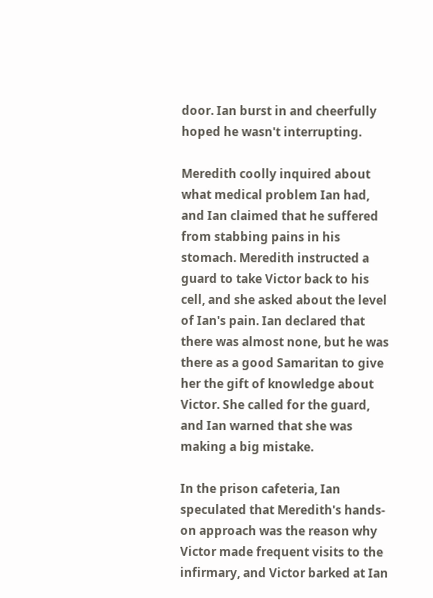door. Ian burst in and cheerfully hoped he wasn't interrupting.

Meredith coolly inquired about what medical problem Ian had, and Ian claimed that he suffered from stabbing pains in his stomach. Meredith instructed a guard to take Victor back to his cell, and she asked about the level of Ian's pain. Ian declared that there was almost none, but he was there as a good Samaritan to give her the gift of knowledge about Victor. She called for the guard, and Ian warned that she was making a big mistake.

In the prison cafeteria, Ian speculated that Meredith's hands-on approach was the reason why Victor made frequent visits to the infirmary, and Victor barked at Ian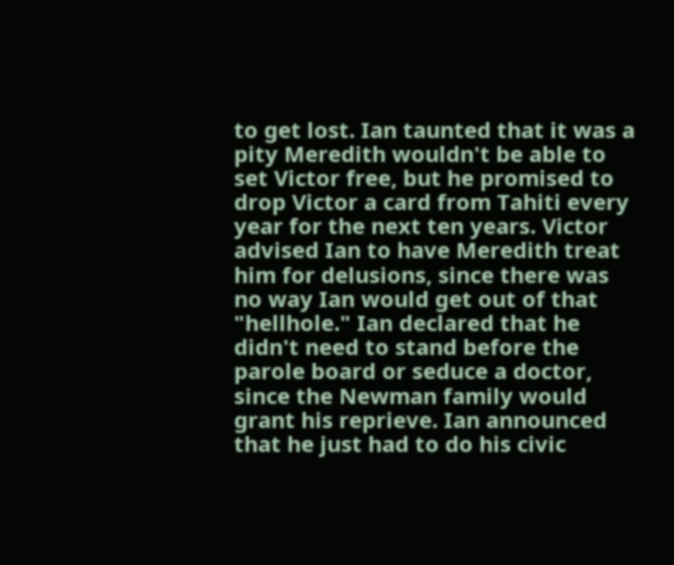to get lost. Ian taunted that it was a pity Meredith wouldn't be able to set Victor free, but he promised to drop Victor a card from Tahiti every year for the next ten years. Victor advised Ian to have Meredith treat him for delusions, since there was no way Ian would get out of that "hellhole." Ian declared that he didn't need to stand before the parole board or seduce a doctor, since the Newman family would grant his reprieve. Ian announced that he just had to do his civic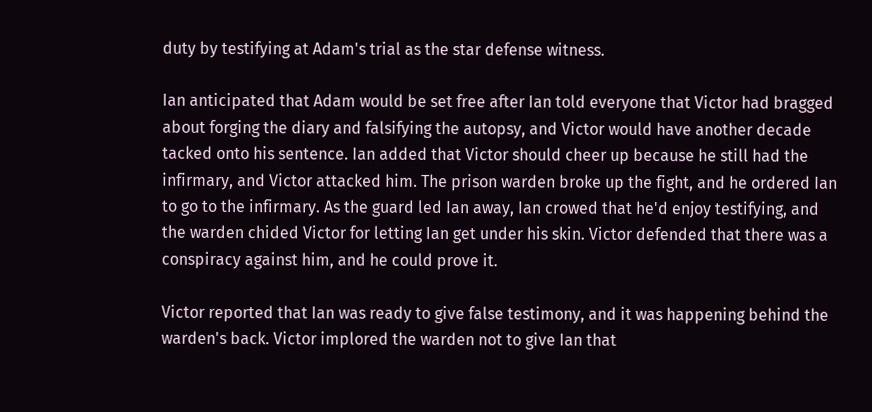duty by testifying at Adam's trial as the star defense witness.

Ian anticipated that Adam would be set free after Ian told everyone that Victor had bragged about forging the diary and falsifying the autopsy, and Victor would have another decade tacked onto his sentence. Ian added that Victor should cheer up because he still had the infirmary, and Victor attacked him. The prison warden broke up the fight, and he ordered Ian to go to the infirmary. As the guard led Ian away, Ian crowed that he'd enjoy testifying, and the warden chided Victor for letting Ian get under his skin. Victor defended that there was a conspiracy against him, and he could prove it.

Victor reported that Ian was ready to give false testimony, and it was happening behind the warden's back. Victor implored the warden not to give Ian that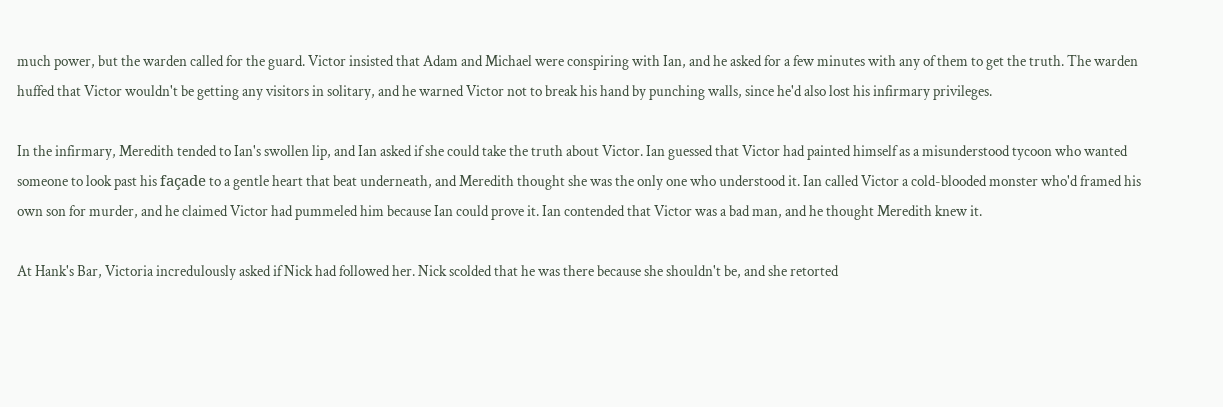much power, but the warden called for the guard. Victor insisted that Adam and Michael were conspiring with Ian, and he asked for a few minutes with any of them to get the truth. The warden huffed that Victor wouldn't be getting any visitors in solitary, and he warned Victor not to break his hand by punching walls, since he'd also lost his infirmary privileges.

In the infirmary, Meredith tended to Ian's swollen lip, and Ian asked if she could take the truth about Victor. Ian guessed that Victor had painted himself as a misunderstood tycoon who wanted someone to look past his façade to a gentle heart that beat underneath, and Meredith thought she was the only one who understood it. Ian called Victor a cold-blooded monster who'd framed his own son for murder, and he claimed Victor had pummeled him because Ian could prove it. Ian contended that Victor was a bad man, and he thought Meredith knew it.

At Hank's Bar, Victoria incredulously asked if Nick had followed her. Nick scolded that he was there because she shouldn't be, and she retorted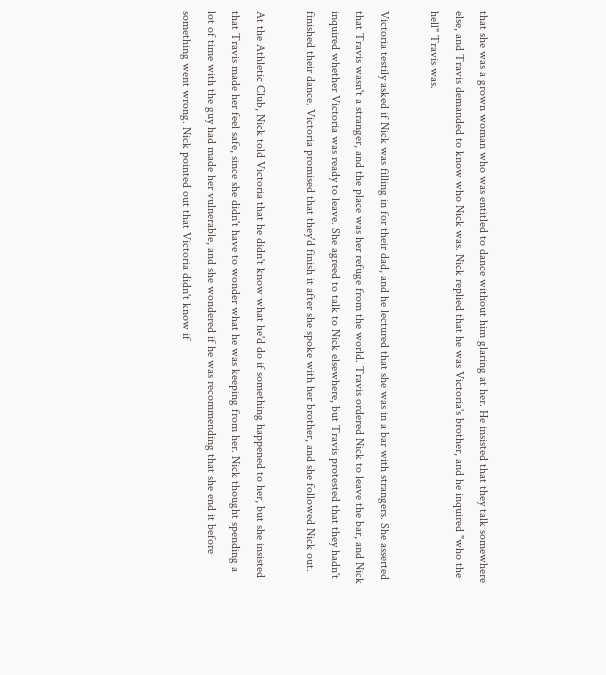that she was a grown woman who was entitled to dance without him glaring at her. He insisted that they talk somewhere else, and Travis demanded to know who Nick was. Nick replied that he was Victoria's brother, and he inquired "who the hell" Travis was.

Victoria testily asked if Nick was filling in for their dad, and he lectured that she was in a bar with strangers. She asserted that Travis wasn't a stranger, and the place was her refuge from the world. Travis ordered Nick to leave the bar, and Nick inquired whether Victoria was ready to leave. She agreed to talk to Nick elsewhere, but Travis protested that they hadn't finished their dance. Victoria promised that they'd finish it after she spoke with her brother, and she followed Nick out.

At the Athletic Club, Nick told Victoria that he didn't know what he'd do if something happened to her, but she insisted that Travis made her feel safe, since she didn't have to wonder what he was keeping from her. Nick thought spending a lot of time with the guy had made her vulnerable, and she wondered if he was recommending that she end it before something went wrong. Nick pointed out that Victoria didn't know if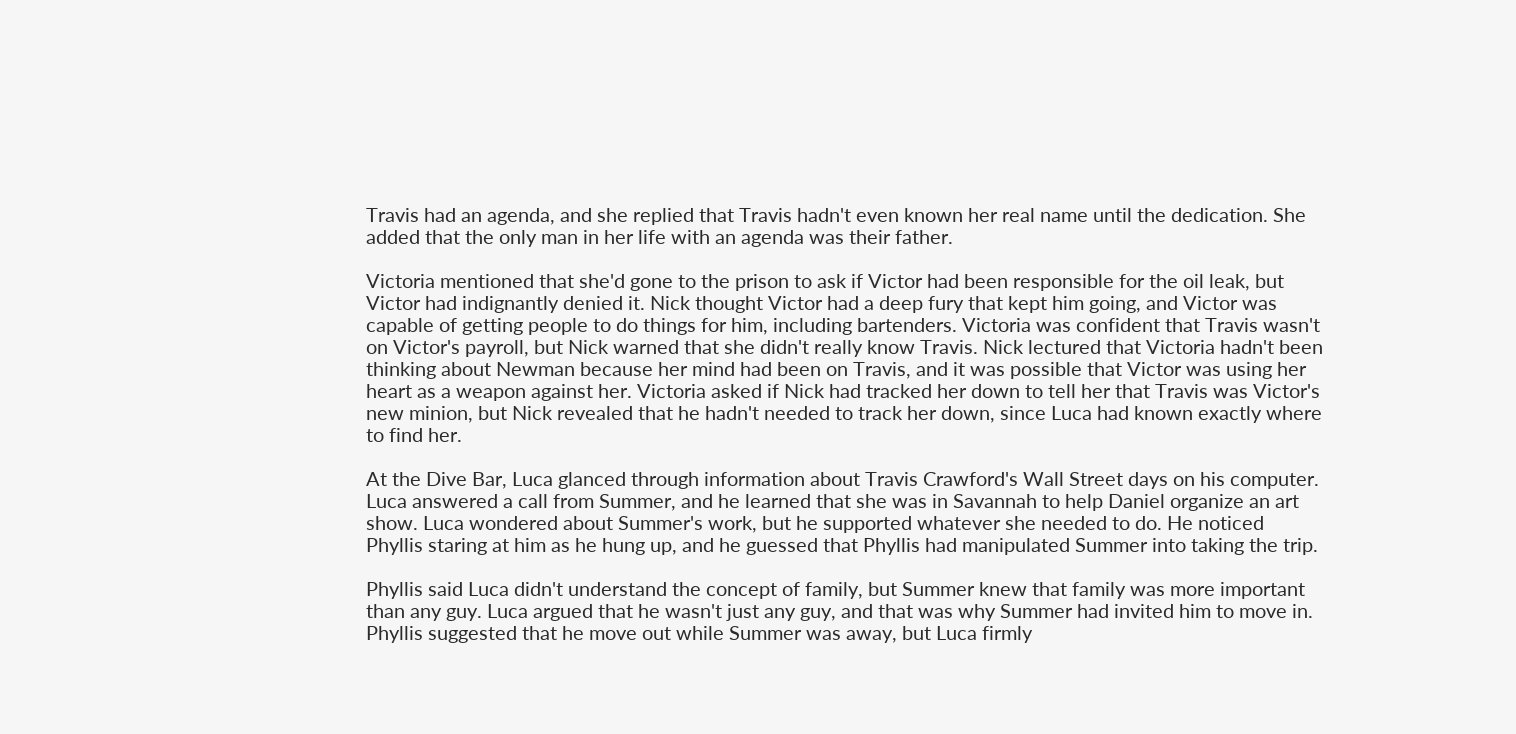Travis had an agenda, and she replied that Travis hadn't even known her real name until the dedication. She added that the only man in her life with an agenda was their father.

Victoria mentioned that she'd gone to the prison to ask if Victor had been responsible for the oil leak, but Victor had indignantly denied it. Nick thought Victor had a deep fury that kept him going, and Victor was capable of getting people to do things for him, including bartenders. Victoria was confident that Travis wasn't on Victor's payroll, but Nick warned that she didn't really know Travis. Nick lectured that Victoria hadn't been thinking about Newman because her mind had been on Travis, and it was possible that Victor was using her heart as a weapon against her. Victoria asked if Nick had tracked her down to tell her that Travis was Victor's new minion, but Nick revealed that he hadn't needed to track her down, since Luca had known exactly where to find her.

At the Dive Bar, Luca glanced through information about Travis Crawford's Wall Street days on his computer. Luca answered a call from Summer, and he learned that she was in Savannah to help Daniel organize an art show. Luca wondered about Summer's work, but he supported whatever she needed to do. He noticed Phyllis staring at him as he hung up, and he guessed that Phyllis had manipulated Summer into taking the trip.

Phyllis said Luca didn't understand the concept of family, but Summer knew that family was more important than any guy. Luca argued that he wasn't just any guy, and that was why Summer had invited him to move in. Phyllis suggested that he move out while Summer was away, but Luca firmly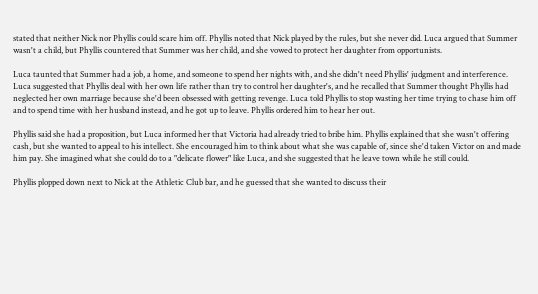stated that neither Nick nor Phyllis could scare him off. Phyllis noted that Nick played by the rules, but she never did. Luca argued that Summer wasn't a child, but Phyllis countered that Summer was her child, and she vowed to protect her daughter from opportunists.

Luca taunted that Summer had a job, a home, and someone to spend her nights with, and she didn't need Phyllis' judgment and interference. Luca suggested that Phyllis deal with her own life rather than try to control her daughter's, and he recalled that Summer thought Phyllis had neglected her own marriage because she'd been obsessed with getting revenge. Luca told Phyllis to stop wasting her time trying to chase him off and to spend time with her husband instead, and he got up to leave. Phyllis ordered him to hear her out.

Phyllis said she had a proposition, but Luca informed her that Victoria had already tried to bribe him. Phyllis explained that she wasn't offering cash, but she wanted to appeal to his intellect. She encouraged him to think about what she was capable of, since she'd taken Victor on and made him pay. She imagined what she could do to a "delicate flower" like Luca, and she suggested that he leave town while he still could.

Phyllis plopped down next to Nick at the Athletic Club bar, and he guessed that she wanted to discuss their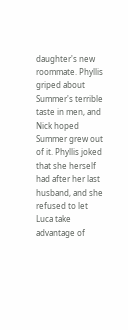daughter's new roommate. Phyllis griped about Summer's terrible taste in men, and Nick hoped Summer grew out of it. Phyllis joked that she herself had after her last husband, and she refused to let Luca take advantage of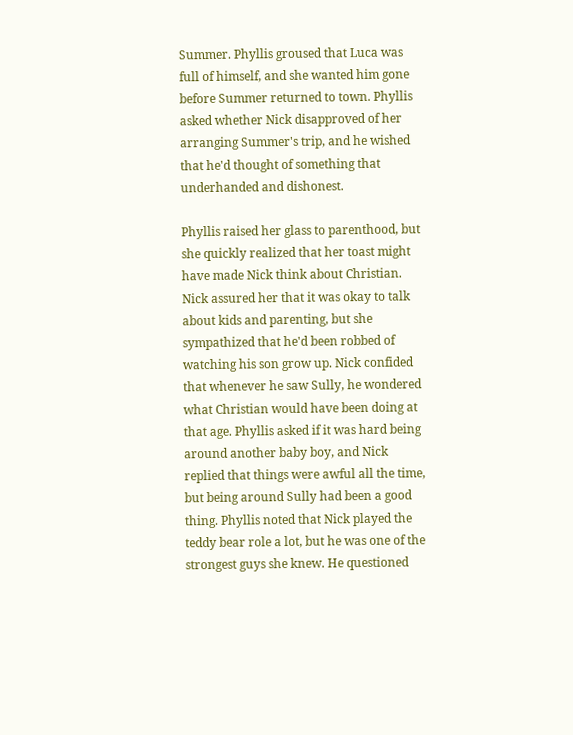Summer. Phyllis groused that Luca was full of himself, and she wanted him gone before Summer returned to town. Phyllis asked whether Nick disapproved of her arranging Summer's trip, and he wished that he'd thought of something that underhanded and dishonest.

Phyllis raised her glass to parenthood, but she quickly realized that her toast might have made Nick think about Christian. Nick assured her that it was okay to talk about kids and parenting, but she sympathized that he'd been robbed of watching his son grow up. Nick confided that whenever he saw Sully, he wondered what Christian would have been doing at that age. Phyllis asked if it was hard being around another baby boy, and Nick replied that things were awful all the time, but being around Sully had been a good thing. Phyllis noted that Nick played the teddy bear role a lot, but he was one of the strongest guys she knew. He questioned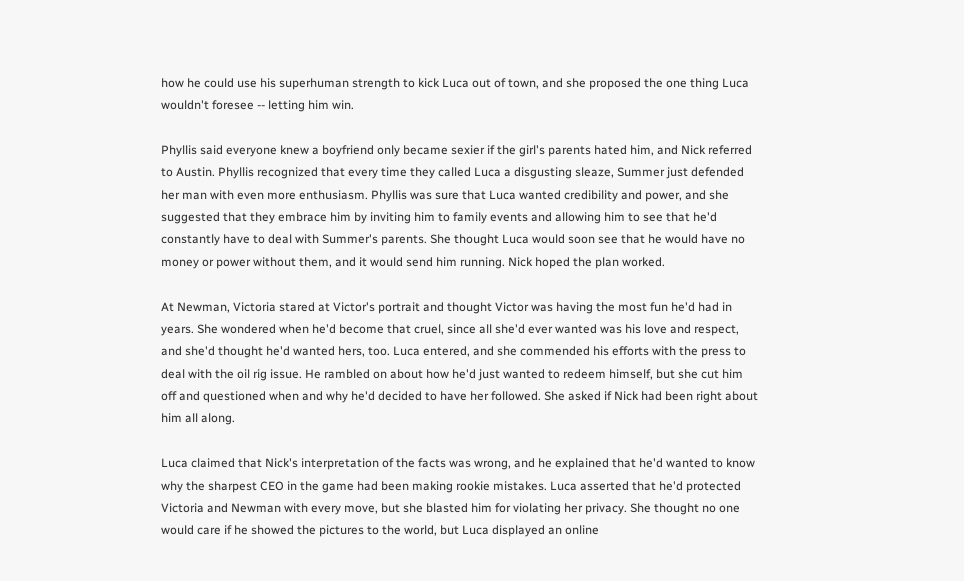how he could use his superhuman strength to kick Luca out of town, and she proposed the one thing Luca wouldn't foresee -- letting him win.

Phyllis said everyone knew a boyfriend only became sexier if the girl's parents hated him, and Nick referred to Austin. Phyllis recognized that every time they called Luca a disgusting sleaze, Summer just defended her man with even more enthusiasm. Phyllis was sure that Luca wanted credibility and power, and she suggested that they embrace him by inviting him to family events and allowing him to see that he'd constantly have to deal with Summer's parents. She thought Luca would soon see that he would have no money or power without them, and it would send him running. Nick hoped the plan worked.

At Newman, Victoria stared at Victor's portrait and thought Victor was having the most fun he'd had in years. She wondered when he'd become that cruel, since all she'd ever wanted was his love and respect, and she'd thought he'd wanted hers, too. Luca entered, and she commended his efforts with the press to deal with the oil rig issue. He rambled on about how he'd just wanted to redeem himself, but she cut him off and questioned when and why he'd decided to have her followed. She asked if Nick had been right about him all along.

Luca claimed that Nick's interpretation of the facts was wrong, and he explained that he'd wanted to know why the sharpest CEO in the game had been making rookie mistakes. Luca asserted that he'd protected Victoria and Newman with every move, but she blasted him for violating her privacy. She thought no one would care if he showed the pictures to the world, but Luca displayed an online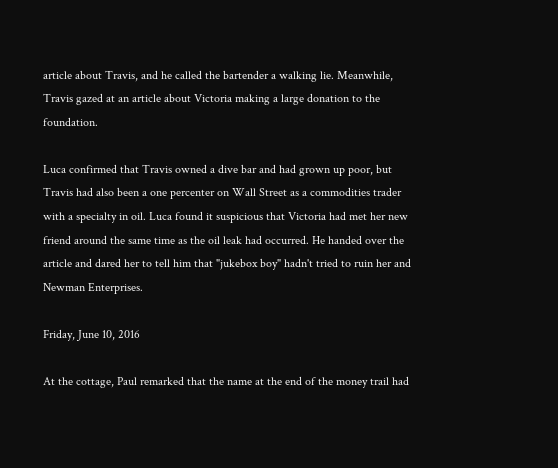article about Travis, and he called the bartender a walking lie. Meanwhile, Travis gazed at an article about Victoria making a large donation to the foundation.

Luca confirmed that Travis owned a dive bar and had grown up poor, but Travis had also been a one percenter on Wall Street as a commodities trader with a specialty in oil. Luca found it suspicious that Victoria had met her new friend around the same time as the oil leak had occurred. He handed over the article and dared her to tell him that "jukebox boy" hadn't tried to ruin her and Newman Enterprises.

Friday, June 10, 2016

At the cottage, Paul remarked that the name at the end of the money trail had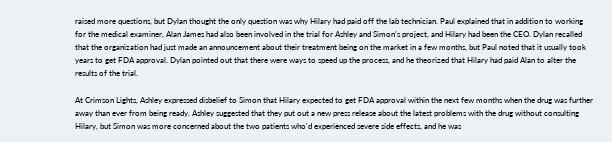raised more questions, but Dylan thought the only question was why Hilary had paid off the lab technician. Paul explained that in addition to working for the medical examiner, Alan James had also been involved in the trial for Ashley and Simon's project, and Hilary had been the CEO. Dylan recalled that the organization had just made an announcement about their treatment being on the market in a few months, but Paul noted that it usually took years to get FDA approval. Dylan pointed out that there were ways to speed up the process, and he theorized that Hilary had paid Alan to alter the results of the trial.

At Crimson Lights, Ashley expressed disbelief to Simon that Hilary expected to get FDA approval within the next few months when the drug was further away than ever from being ready. Ashley suggested that they put out a new press release about the latest problems with the drug without consulting Hilary, but Simon was more concerned about the two patients who'd experienced severe side effects, and he was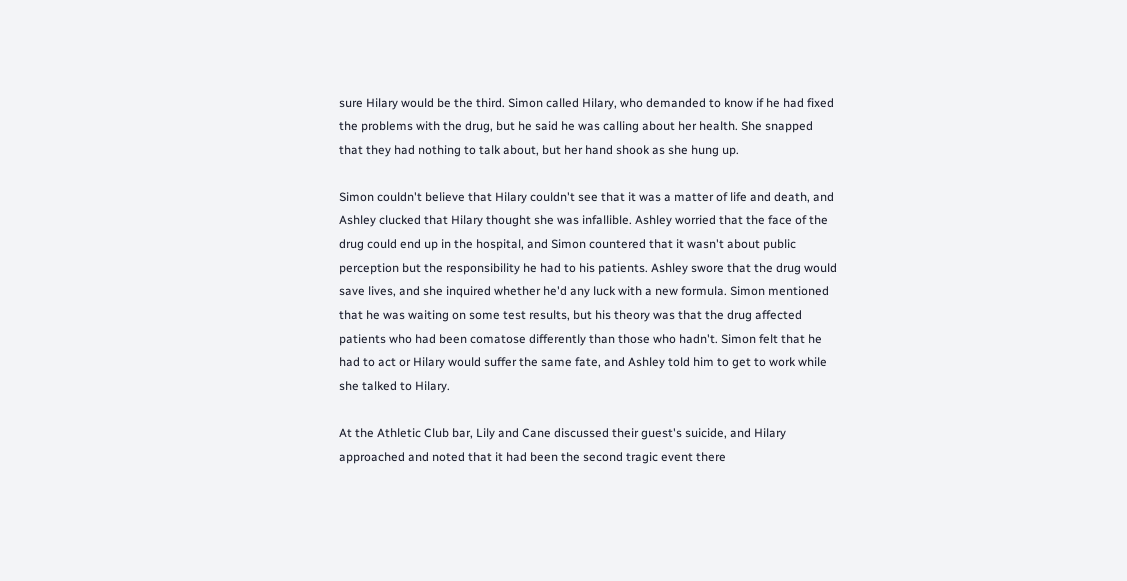sure Hilary would be the third. Simon called Hilary, who demanded to know if he had fixed the problems with the drug, but he said he was calling about her health. She snapped that they had nothing to talk about, but her hand shook as she hung up.

Simon couldn't believe that Hilary couldn't see that it was a matter of life and death, and Ashley clucked that Hilary thought she was infallible. Ashley worried that the face of the drug could end up in the hospital, and Simon countered that it wasn't about public perception but the responsibility he had to his patients. Ashley swore that the drug would save lives, and she inquired whether he'd any luck with a new formula. Simon mentioned that he was waiting on some test results, but his theory was that the drug affected patients who had been comatose differently than those who hadn't. Simon felt that he had to act or Hilary would suffer the same fate, and Ashley told him to get to work while she talked to Hilary.

At the Athletic Club bar, Lily and Cane discussed their guest's suicide, and Hilary approached and noted that it had been the second tragic event there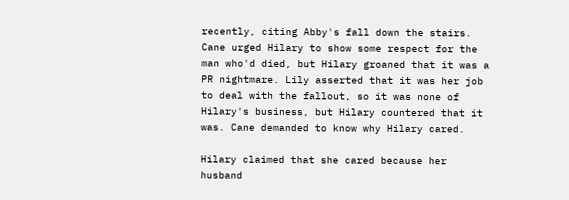recently, citing Abby's fall down the stairs. Cane urged Hilary to show some respect for the man who'd died, but Hilary groaned that it was a PR nightmare. Lily asserted that it was her job to deal with the fallout, so it was none of Hilary's business, but Hilary countered that it was. Cane demanded to know why Hilary cared.

Hilary claimed that she cared because her husband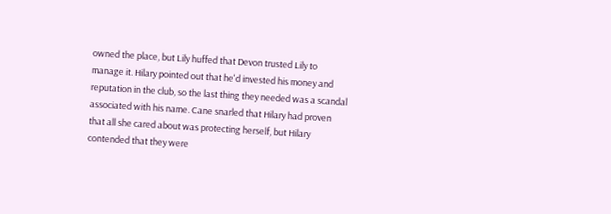owned the place, but Lily huffed that Devon trusted Lily to manage it. Hilary pointed out that he'd invested his money and reputation in the club, so the last thing they needed was a scandal associated with his name. Cane snarled that Hilary had proven that all she cared about was protecting herself, but Hilary contended that they were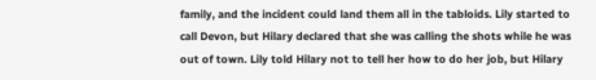family, and the incident could land them all in the tabloids. Lily started to call Devon, but Hilary declared that she was calling the shots while he was out of town. Lily told Hilary not to tell her how to do her job, but Hilary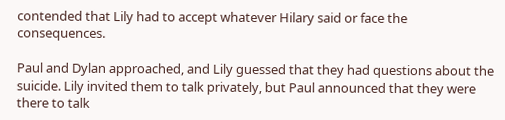contended that Lily had to accept whatever Hilary said or face the consequences.

Paul and Dylan approached, and Lily guessed that they had questions about the suicide. Lily invited them to talk privately, but Paul announced that they were there to talk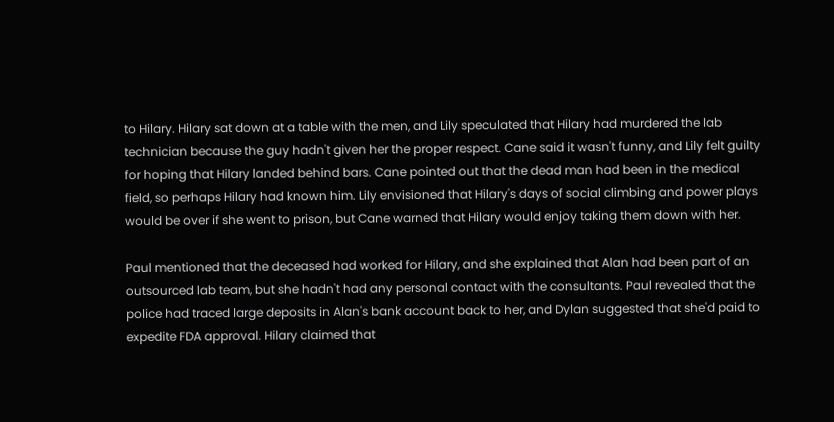to Hilary. Hilary sat down at a table with the men, and Lily speculated that Hilary had murdered the lab technician because the guy hadn't given her the proper respect. Cane said it wasn't funny, and Lily felt guilty for hoping that Hilary landed behind bars. Cane pointed out that the dead man had been in the medical field, so perhaps Hilary had known him. Lily envisioned that Hilary's days of social climbing and power plays would be over if she went to prison, but Cane warned that Hilary would enjoy taking them down with her.

Paul mentioned that the deceased had worked for Hilary, and she explained that Alan had been part of an outsourced lab team, but she hadn't had any personal contact with the consultants. Paul revealed that the police had traced large deposits in Alan's bank account back to her, and Dylan suggested that she'd paid to expedite FDA approval. Hilary claimed that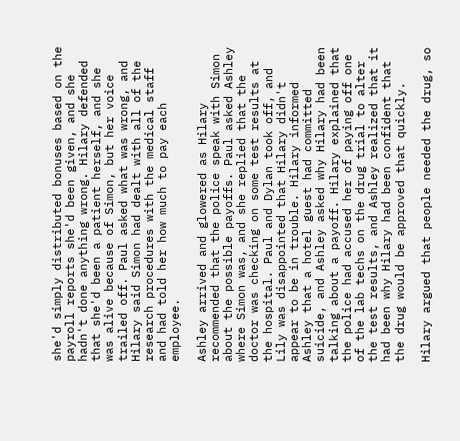she'd simply distributed bonuses based on the payroll reports she'd been given, and she hadn't done anything wrong. Hilary defended that she'd been a patient herself, and she was alive because of Simon, but her voice trailed off. Paul asked what was wrong, and Hilary said Simon had dealt with all of the research procedures with the medical staff and had told her how much to pay each employee.

Ashley arrived and glowered as Hilary recommended that the police speak with Simon about the possible payoffs. Paul asked Ashley where Simon was, and she replied that the doctor was checking on some test results at the hospital. Paul and Dylan took off, and Lily was disappointed that Hilary didn't appear to be in trouble. Hilary informed Ashley that a hotel guest had committed suicide, and Ashley asked why Hilary had been talking about a payoff. Hilary explained that the police had accused her of paying off one of the lab techs on the drug trial to alter the test results, and Ashley realized that it had been why Hilary had been confident that the drug would be approved that quickly.

Hilary argued that people needed the drug, so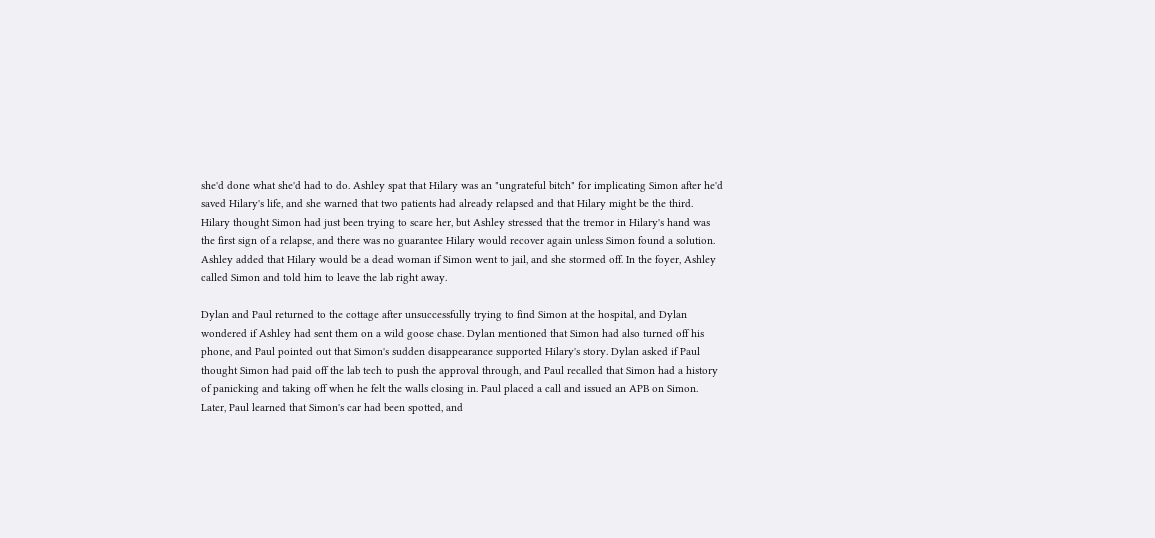she'd done what she'd had to do. Ashley spat that Hilary was an "ungrateful bitch" for implicating Simon after he'd saved Hilary's life, and she warned that two patients had already relapsed and that Hilary might be the third. Hilary thought Simon had just been trying to scare her, but Ashley stressed that the tremor in Hilary's hand was the first sign of a relapse, and there was no guarantee Hilary would recover again unless Simon found a solution. Ashley added that Hilary would be a dead woman if Simon went to jail, and she stormed off. In the foyer, Ashley called Simon and told him to leave the lab right away.

Dylan and Paul returned to the cottage after unsuccessfully trying to find Simon at the hospital, and Dylan wondered if Ashley had sent them on a wild goose chase. Dylan mentioned that Simon had also turned off his phone, and Paul pointed out that Simon's sudden disappearance supported Hilary's story. Dylan asked if Paul thought Simon had paid off the lab tech to push the approval through, and Paul recalled that Simon had a history of panicking and taking off when he felt the walls closing in. Paul placed a call and issued an APB on Simon. Later, Paul learned that Simon's car had been spotted, and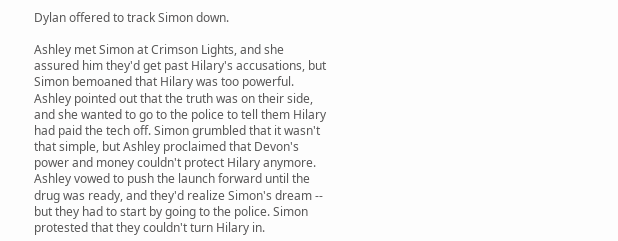Dylan offered to track Simon down.

Ashley met Simon at Crimson Lights, and she assured him they'd get past Hilary's accusations, but Simon bemoaned that Hilary was too powerful. Ashley pointed out that the truth was on their side, and she wanted to go to the police to tell them Hilary had paid the tech off. Simon grumbled that it wasn't that simple, but Ashley proclaimed that Devon's power and money couldn't protect Hilary anymore. Ashley vowed to push the launch forward until the drug was ready, and they'd realize Simon's dream -- but they had to start by going to the police. Simon protested that they couldn't turn Hilary in.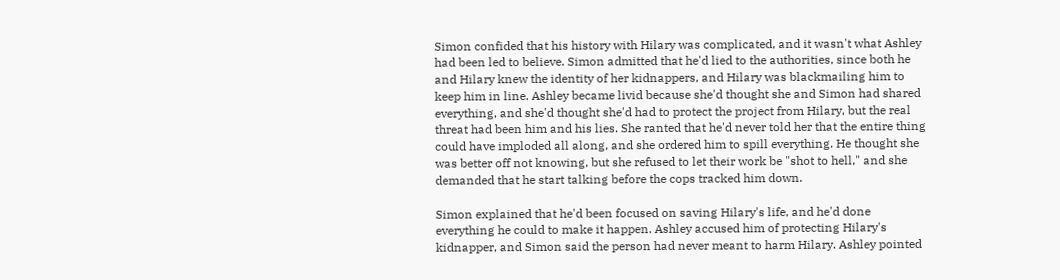Simon confided that his history with Hilary was complicated, and it wasn't what Ashley had been led to believe. Simon admitted that he'd lied to the authorities, since both he and Hilary knew the identity of her kidnappers, and Hilary was blackmailing him to keep him in line. Ashley became livid because she'd thought she and Simon had shared everything, and she'd thought she'd had to protect the project from Hilary, but the real threat had been him and his lies. She ranted that he'd never told her that the entire thing could have imploded all along, and she ordered him to spill everything. He thought she was better off not knowing, but she refused to let their work be "shot to hell," and she demanded that he start talking before the cops tracked him down.

Simon explained that he'd been focused on saving Hilary's life, and he'd done everything he could to make it happen. Ashley accused him of protecting Hilary's kidnapper, and Simon said the person had never meant to harm Hilary. Ashley pointed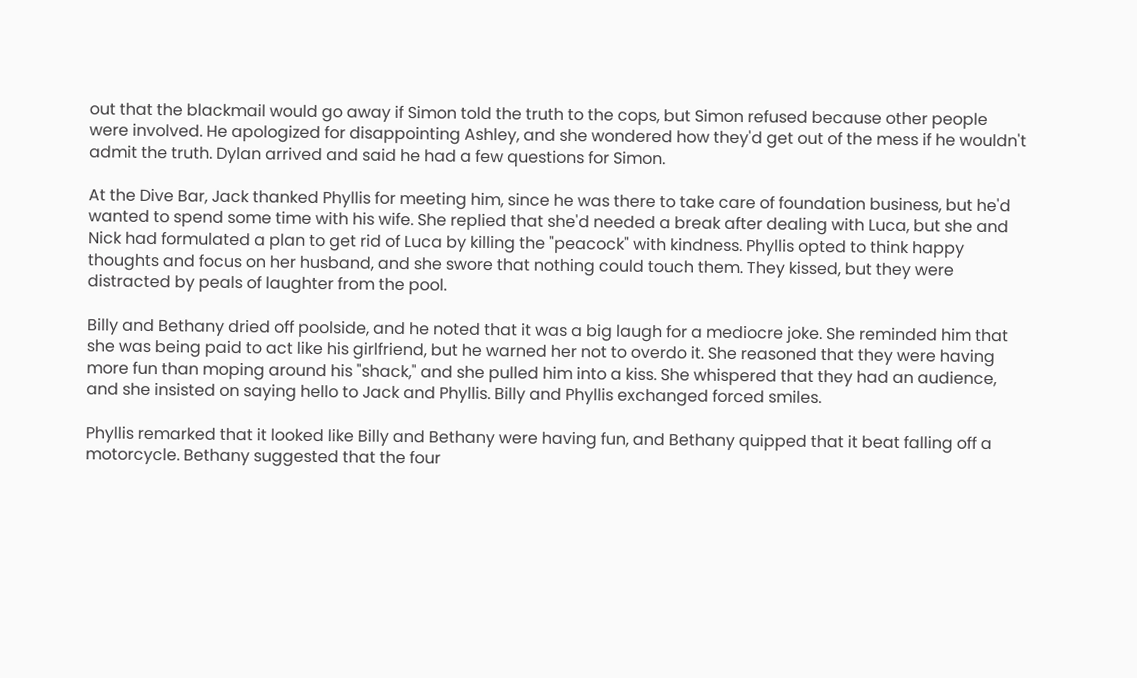out that the blackmail would go away if Simon told the truth to the cops, but Simon refused because other people were involved. He apologized for disappointing Ashley, and she wondered how they'd get out of the mess if he wouldn't admit the truth. Dylan arrived and said he had a few questions for Simon.

At the Dive Bar, Jack thanked Phyllis for meeting him, since he was there to take care of foundation business, but he'd wanted to spend some time with his wife. She replied that she'd needed a break after dealing with Luca, but she and Nick had formulated a plan to get rid of Luca by killing the "peacock" with kindness. Phyllis opted to think happy thoughts and focus on her husband, and she swore that nothing could touch them. They kissed, but they were distracted by peals of laughter from the pool.

Billy and Bethany dried off poolside, and he noted that it was a big laugh for a mediocre joke. She reminded him that she was being paid to act like his girlfriend, but he warned her not to overdo it. She reasoned that they were having more fun than moping around his "shack," and she pulled him into a kiss. She whispered that they had an audience, and she insisted on saying hello to Jack and Phyllis. Billy and Phyllis exchanged forced smiles.

Phyllis remarked that it looked like Billy and Bethany were having fun, and Bethany quipped that it beat falling off a motorcycle. Bethany suggested that the four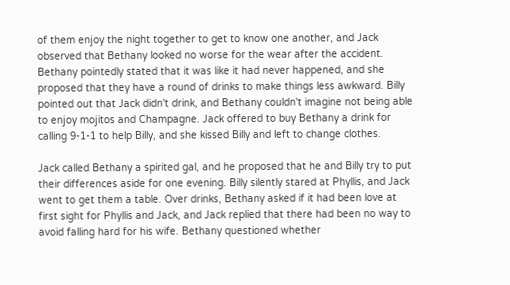of them enjoy the night together to get to know one another, and Jack observed that Bethany looked no worse for the wear after the accident. Bethany pointedly stated that it was like it had never happened, and she proposed that they have a round of drinks to make things less awkward. Billy pointed out that Jack didn't drink, and Bethany couldn't imagine not being able to enjoy mojitos and Champagne. Jack offered to buy Bethany a drink for calling 9-1-1 to help Billy, and she kissed Billy and left to change clothes.

Jack called Bethany a spirited gal, and he proposed that he and Billy try to put their differences aside for one evening. Billy silently stared at Phyllis, and Jack went to get them a table. Over drinks, Bethany asked if it had been love at first sight for Phyllis and Jack, and Jack replied that there had been no way to avoid falling hard for his wife. Bethany questioned whether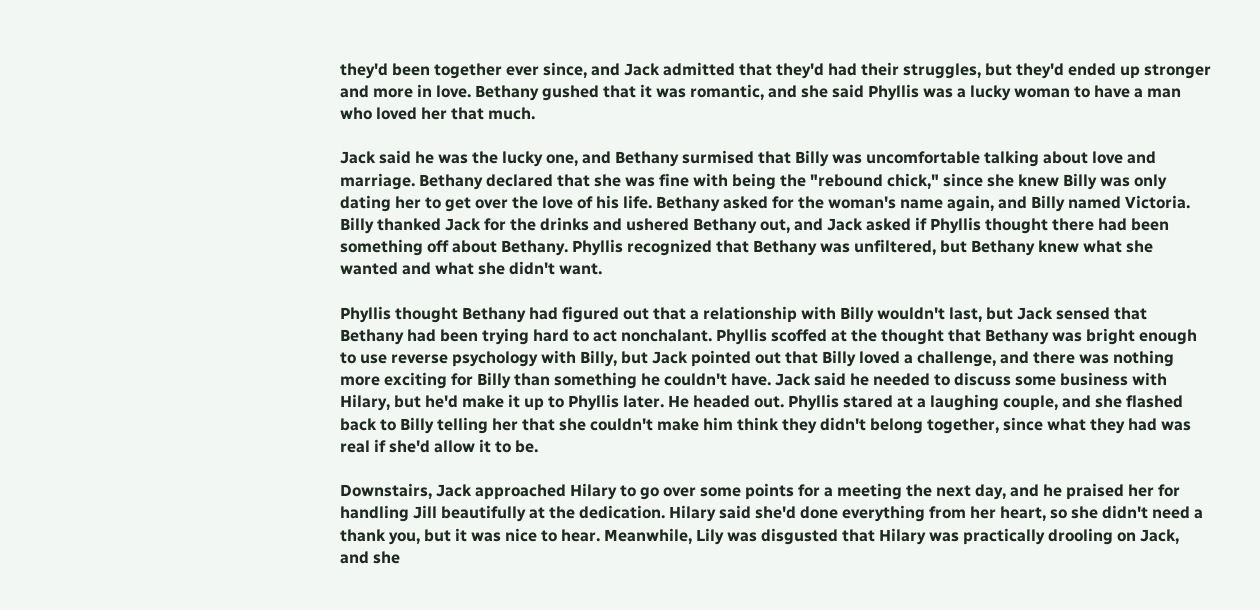they'd been together ever since, and Jack admitted that they'd had their struggles, but they'd ended up stronger and more in love. Bethany gushed that it was romantic, and she said Phyllis was a lucky woman to have a man who loved her that much.

Jack said he was the lucky one, and Bethany surmised that Billy was uncomfortable talking about love and marriage. Bethany declared that she was fine with being the "rebound chick," since she knew Billy was only dating her to get over the love of his life. Bethany asked for the woman's name again, and Billy named Victoria. Billy thanked Jack for the drinks and ushered Bethany out, and Jack asked if Phyllis thought there had been something off about Bethany. Phyllis recognized that Bethany was unfiltered, but Bethany knew what she wanted and what she didn't want.

Phyllis thought Bethany had figured out that a relationship with Billy wouldn't last, but Jack sensed that Bethany had been trying hard to act nonchalant. Phyllis scoffed at the thought that Bethany was bright enough to use reverse psychology with Billy, but Jack pointed out that Billy loved a challenge, and there was nothing more exciting for Billy than something he couldn't have. Jack said he needed to discuss some business with Hilary, but he'd make it up to Phyllis later. He headed out. Phyllis stared at a laughing couple, and she flashed back to Billy telling her that she couldn't make him think they didn't belong together, since what they had was real if she'd allow it to be.

Downstairs, Jack approached Hilary to go over some points for a meeting the next day, and he praised her for handling Jill beautifully at the dedication. Hilary said she'd done everything from her heart, so she didn't need a thank you, but it was nice to hear. Meanwhile, Lily was disgusted that Hilary was practically drooling on Jack, and she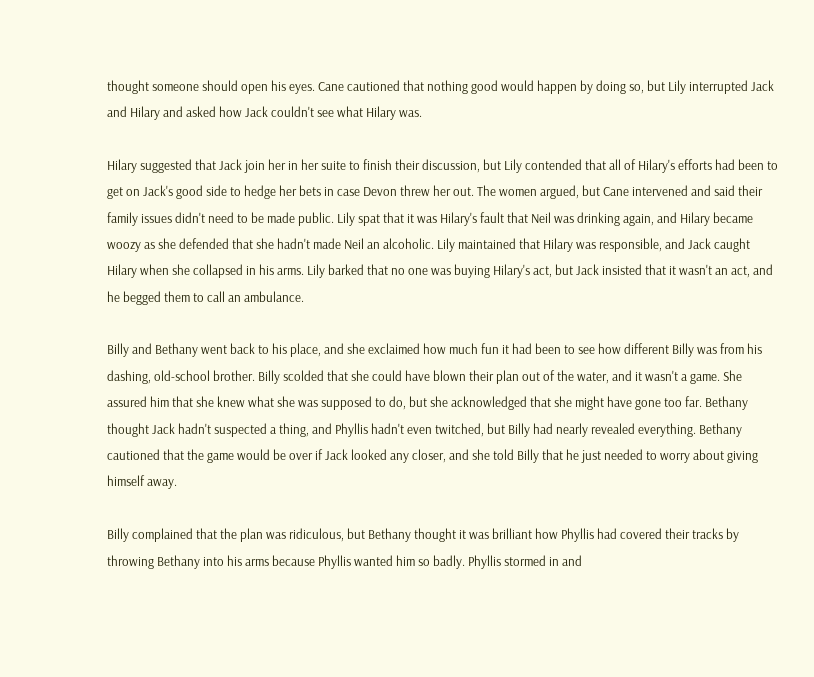thought someone should open his eyes. Cane cautioned that nothing good would happen by doing so, but Lily interrupted Jack and Hilary and asked how Jack couldn't see what Hilary was.

Hilary suggested that Jack join her in her suite to finish their discussion, but Lily contended that all of Hilary's efforts had been to get on Jack's good side to hedge her bets in case Devon threw her out. The women argued, but Cane intervened and said their family issues didn't need to be made public. Lily spat that it was Hilary's fault that Neil was drinking again, and Hilary became woozy as she defended that she hadn't made Neil an alcoholic. Lily maintained that Hilary was responsible, and Jack caught Hilary when she collapsed in his arms. Lily barked that no one was buying Hilary's act, but Jack insisted that it wasn't an act, and he begged them to call an ambulance.

Billy and Bethany went back to his place, and she exclaimed how much fun it had been to see how different Billy was from his dashing, old-school brother. Billy scolded that she could have blown their plan out of the water, and it wasn't a game. She assured him that she knew what she was supposed to do, but she acknowledged that she might have gone too far. Bethany thought Jack hadn't suspected a thing, and Phyllis hadn't even twitched, but Billy had nearly revealed everything. Bethany cautioned that the game would be over if Jack looked any closer, and she told Billy that he just needed to worry about giving himself away.

Billy complained that the plan was ridiculous, but Bethany thought it was brilliant how Phyllis had covered their tracks by throwing Bethany into his arms because Phyllis wanted him so badly. Phyllis stormed in and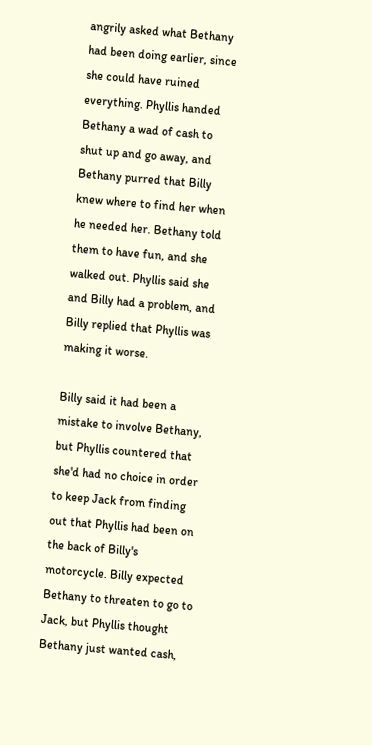angrily asked what Bethany had been doing earlier, since she could have ruined everything. Phyllis handed Bethany a wad of cash to shut up and go away, and Bethany purred that Billy knew where to find her when he needed her. Bethany told them to have fun, and she walked out. Phyllis said she and Billy had a problem, and Billy replied that Phyllis was making it worse.

Billy said it had been a mistake to involve Bethany, but Phyllis countered that she'd had no choice in order to keep Jack from finding out that Phyllis had been on the back of Billy's motorcycle. Billy expected Bethany to threaten to go to Jack, but Phyllis thought Bethany just wanted cash,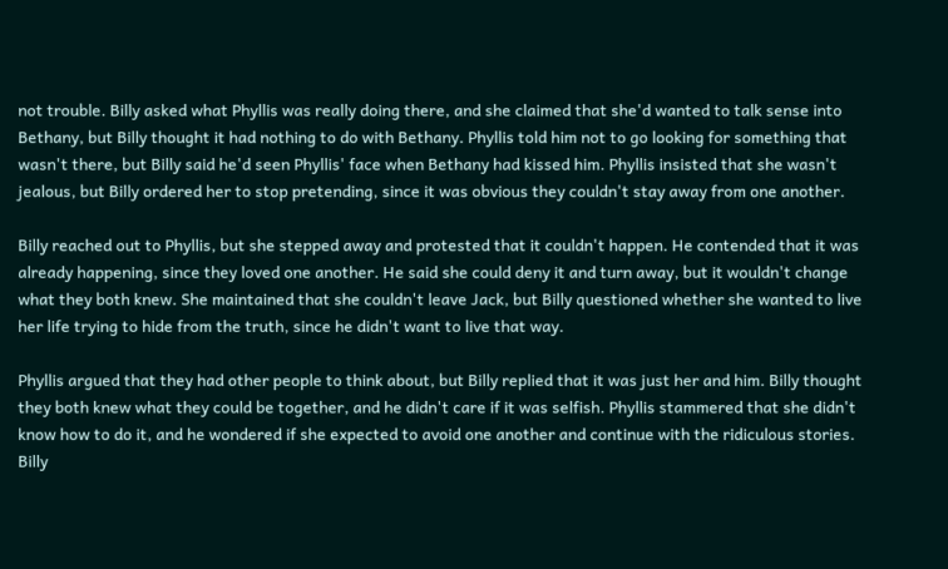not trouble. Billy asked what Phyllis was really doing there, and she claimed that she'd wanted to talk sense into Bethany, but Billy thought it had nothing to do with Bethany. Phyllis told him not to go looking for something that wasn't there, but Billy said he'd seen Phyllis' face when Bethany had kissed him. Phyllis insisted that she wasn't jealous, but Billy ordered her to stop pretending, since it was obvious they couldn't stay away from one another.

Billy reached out to Phyllis, but she stepped away and protested that it couldn't happen. He contended that it was already happening, since they loved one another. He said she could deny it and turn away, but it wouldn't change what they both knew. She maintained that she couldn't leave Jack, but Billy questioned whether she wanted to live her life trying to hide from the truth, since he didn't want to live that way.

Phyllis argued that they had other people to think about, but Billy replied that it was just her and him. Billy thought they both knew what they could be together, and he didn't care if it was selfish. Phyllis stammered that she didn't know how to do it, and he wondered if she expected to avoid one another and continue with the ridiculous stories. Billy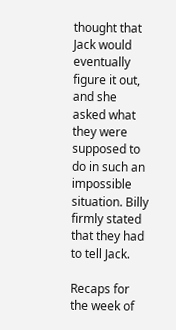thought that Jack would eventually figure it out, and she asked what they were supposed to do in such an impossible situation. Billy firmly stated that they had to tell Jack.

Recaps for the week of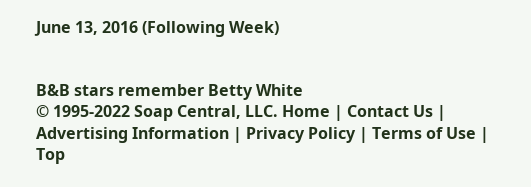June 13, 2016 (Following Week)


B&B stars remember Betty White
© 1995-2022 Soap Central, LLC. Home | Contact Us | Advertising Information | Privacy Policy | Terms of Use | Top